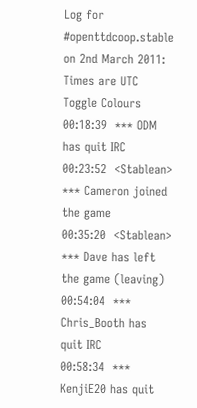Log for #openttdcoop.stable on 2nd March 2011:
Times are UTC Toggle Colours
00:18:39  *** ODM has quit IRC
00:23:52  <Stablean> *** Cameron joined the game
00:35:20  <Stablean> *** Dave has left the game (leaving)
00:54:04  *** Chris_Booth has quit IRC
00:58:34  *** KenjiE20 has quit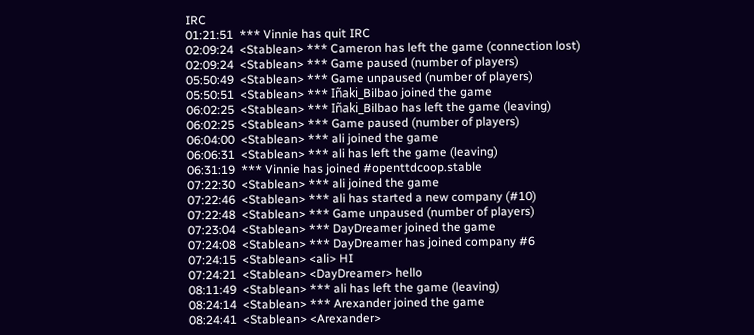IRC
01:21:51  *** Vinnie has quit IRC
02:09:24  <Stablean> *** Cameron has left the game (connection lost)
02:09:24  <Stablean> *** Game paused (number of players)
05:50:49  <Stablean> *** Game unpaused (number of players)
05:50:51  <Stablean> *** Iñaki_Bilbao joined the game
06:02:25  <Stablean> *** Iñaki_Bilbao has left the game (leaving)
06:02:25  <Stablean> *** Game paused (number of players)
06:04:00  <Stablean> *** ali joined the game
06:06:31  <Stablean> *** ali has left the game (leaving)
06:31:19  *** Vinnie has joined #openttdcoop.stable
07:22:30  <Stablean> *** ali joined the game
07:22:46  <Stablean> *** ali has started a new company (#10)
07:22:48  <Stablean> *** Game unpaused (number of players)
07:23:04  <Stablean> *** DayDreamer joined the game
07:24:08  <Stablean> *** DayDreamer has joined company #6
07:24:15  <Stablean> <ali> HI
07:24:21  <Stablean> <DayDreamer> hello
08:11:49  <Stablean> *** ali has left the game (leaving)
08:24:14  <Stablean> *** Arexander joined the game
08:24:41  <Stablean> <Arexander>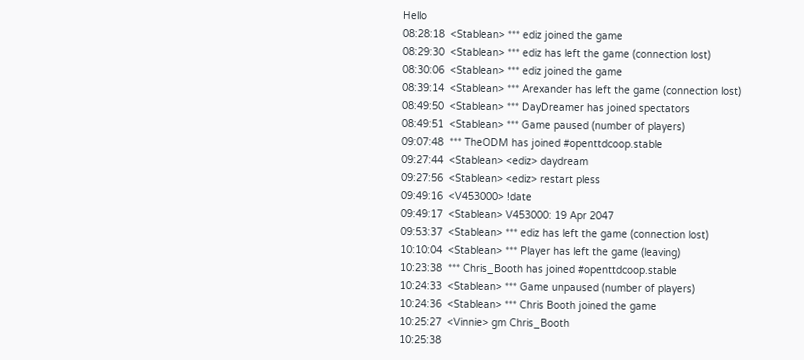Hello
08:28:18  <Stablean> *** ediz joined the game
08:29:30  <Stablean> *** ediz has left the game (connection lost)
08:30:06  <Stablean> *** ediz joined the game
08:39:14  <Stablean> *** Arexander has left the game (connection lost)
08:49:50  <Stablean> *** DayDreamer has joined spectators
08:49:51  <Stablean> *** Game paused (number of players)
09:07:48  *** TheODM has joined #openttdcoop.stable
09:27:44  <Stablean> <ediz> daydream
09:27:56  <Stablean> <ediz> restart pless
09:49:16  <V453000> !date
09:49:17  <Stablean> V453000: 19 Apr 2047
09:53:37  <Stablean> *** ediz has left the game (connection lost)
10:10:04  <Stablean> *** Player has left the game (leaving)
10:23:38  *** Chris_Booth has joined #openttdcoop.stable
10:24:33  <Stablean> *** Game unpaused (number of players)
10:24:36  <Stablean> *** Chris Booth joined the game
10:25:27  <Vinnie> gm Chris_Booth
10:25:38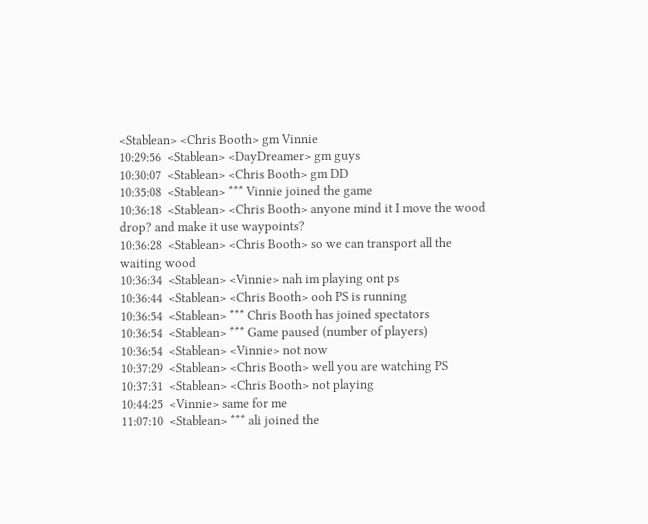<Stablean> <Chris Booth> gm Vinnie
10:29:56  <Stablean> <DayDreamer> gm guys
10:30:07  <Stablean> <Chris Booth> gm DD
10:35:08  <Stablean> *** Vinnie joined the game
10:36:18  <Stablean> <Chris Booth> anyone mind it I move the wood drop? and make it use waypoints?
10:36:28  <Stablean> <Chris Booth> so we can transport all the waiting wood
10:36:34  <Stablean> <Vinnie> nah im playing ont ps
10:36:44  <Stablean> <Chris Booth> ooh PS is running
10:36:54  <Stablean> *** Chris Booth has joined spectators
10:36:54  <Stablean> *** Game paused (number of players)
10:36:54  <Stablean> <Vinnie> not now
10:37:29  <Stablean> <Chris Booth> well you are watching PS
10:37:31  <Stablean> <Chris Booth> not playing
10:44:25  <Vinnie> same for me
11:07:10  <Stablean> *** ali joined the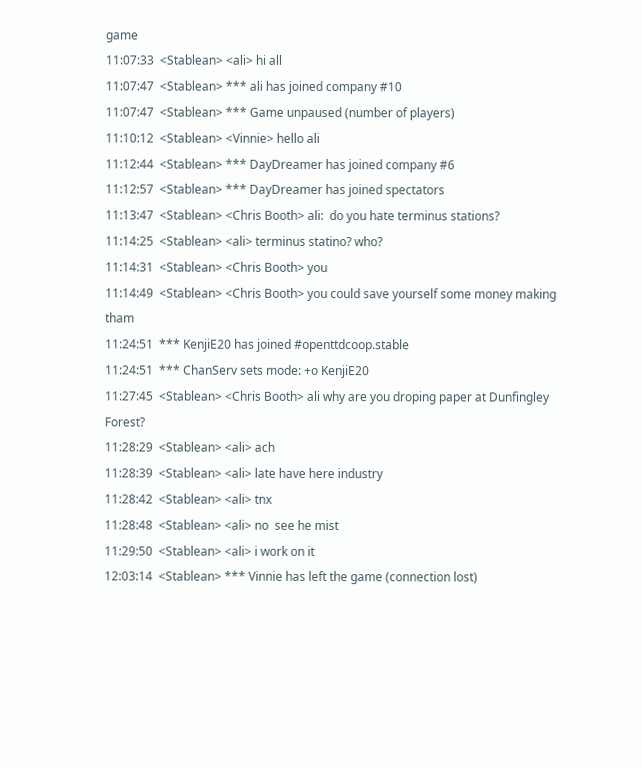game
11:07:33  <Stablean> <ali> hi all
11:07:47  <Stablean> *** ali has joined company #10
11:07:47  <Stablean> *** Game unpaused (number of players)
11:10:12  <Stablean> <Vinnie> hello ali
11:12:44  <Stablean> *** DayDreamer has joined company #6
11:12:57  <Stablean> *** DayDreamer has joined spectators
11:13:47  <Stablean> <Chris Booth> ali:  do you hate terminus stations?
11:14:25  <Stablean> <ali> terminus statino? who?
11:14:31  <Stablean> <Chris Booth> you
11:14:49  <Stablean> <Chris Booth> you could save yourself some money making tham
11:24:51  *** KenjiE20 has joined #openttdcoop.stable
11:24:51  *** ChanServ sets mode: +o KenjiE20
11:27:45  <Stablean> <Chris Booth> ali why are you droping paper at Dunfingley Forest?
11:28:29  <Stablean> <ali> ach
11:28:39  <Stablean> <ali> late have here industry
11:28:42  <Stablean> <ali> tnx
11:28:48  <Stablean> <ali> no  see he mist
11:29:50  <Stablean> <ali> i work on it
12:03:14  <Stablean> *** Vinnie has left the game (connection lost)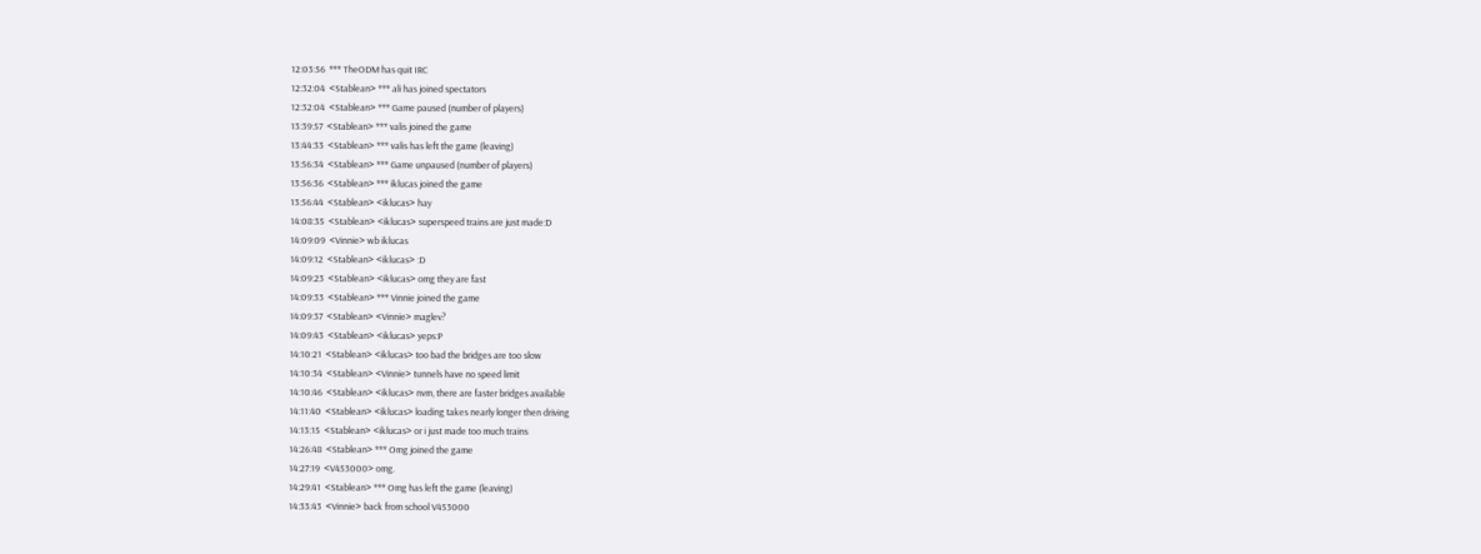12:03:56  *** TheODM has quit IRC
12:32:04  <Stablean> *** ali has joined spectators
12:32:04  <Stablean> *** Game paused (number of players)
13:39:57  <Stablean> *** valis joined the game
13:44:33  <Stablean> *** valis has left the game (leaving)
13:56:34  <Stablean> *** Game unpaused (number of players)
13:56:36  <Stablean> *** iklucas joined the game
13:56:44  <Stablean> <iklucas> hay
14:08:35  <Stablean> <iklucas> superspeed trains are just made:D
14:09:09  <Vinnie> wb iklucas
14:09:12  <Stablean> <iklucas> :D
14:09:23  <Stablean> <iklucas> omg they are fast
14:09:33  <Stablean> *** Vinnie joined the game
14:09:37  <Stablean> <Vinnie> maglev?
14:09:43  <Stablean> <iklucas> yeps:P
14:10:21  <Stablean> <iklucas> too bad the bridges are too slow
14:10:34  <Stablean> <Vinnie> tunnels have no speed limit
14:10:46  <Stablean> <iklucas> nvm, there are faster bridges available
14:11:40  <Stablean> <iklucas> loading takes nearly longer then driving
14:13:15  <Stablean> <iklucas> or i just made too much trains
14:26:48  <Stablean> *** Omg joined the game
14:27:19  <V453000> omg.
14:29:41  <Stablean> *** Omg has left the game (leaving)
14:33:43  <Vinnie> back from school V453000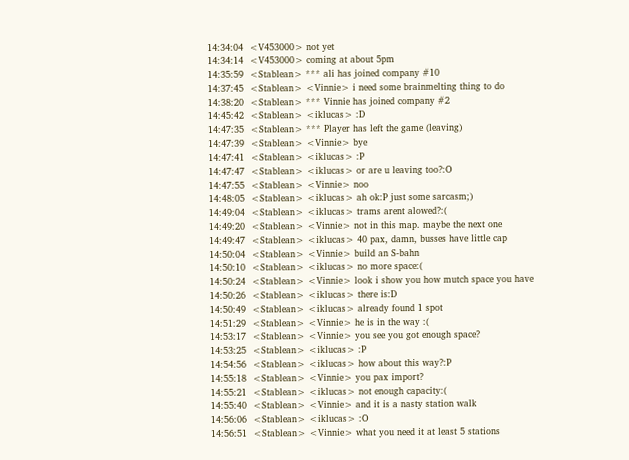14:34:04  <V453000> not yet
14:34:14  <V453000> coming at about 5pm
14:35:59  <Stablean> *** ali has joined company #10
14:37:45  <Stablean> <Vinnie> i need some brainmelting thing to do
14:38:20  <Stablean> *** Vinnie has joined company #2
14:45:42  <Stablean> <iklucas> :D
14:47:35  <Stablean> *** Player has left the game (leaving)
14:47:39  <Stablean> <Vinnie> bye
14:47:41  <Stablean> <iklucas> :P
14:47:47  <Stablean> <iklucas> or are u leaving too?:O
14:47:55  <Stablean> <Vinnie> noo
14:48:05  <Stablean> <iklucas> ah ok:P just some sarcasm;)
14:49:04  <Stablean> <iklucas> trams arent alowed?:(
14:49:20  <Stablean> <Vinnie> not in this map. maybe the next one
14:49:47  <Stablean> <iklucas> 40 pax, damn, busses have little cap
14:50:04  <Stablean> <Vinnie> build an S-bahn
14:50:10  <Stablean> <iklucas> no more space:(
14:50:24  <Stablean> <Vinnie> look i show you how mutch space you have
14:50:26  <Stablean> <iklucas> there is:D
14:50:49  <Stablean> <iklucas> already found 1 spot
14:51:29  <Stablean> <Vinnie> he is in the way :(
14:53:17  <Stablean> <Vinnie> you see you got enough space?
14:53:25  <Stablean> <iklucas> :P
14:54:56  <Stablean> <iklucas> how about this way?:P
14:55:18  <Stablean> <Vinnie> you pax import?
14:55:21  <Stablean> <iklucas> not enough capacity:(
14:55:40  <Stablean> <Vinnie> and it is a nasty station walk
14:56:06  <Stablean> <iklucas> :O
14:56:51  <Stablean> <Vinnie> what you need it at least 5 stations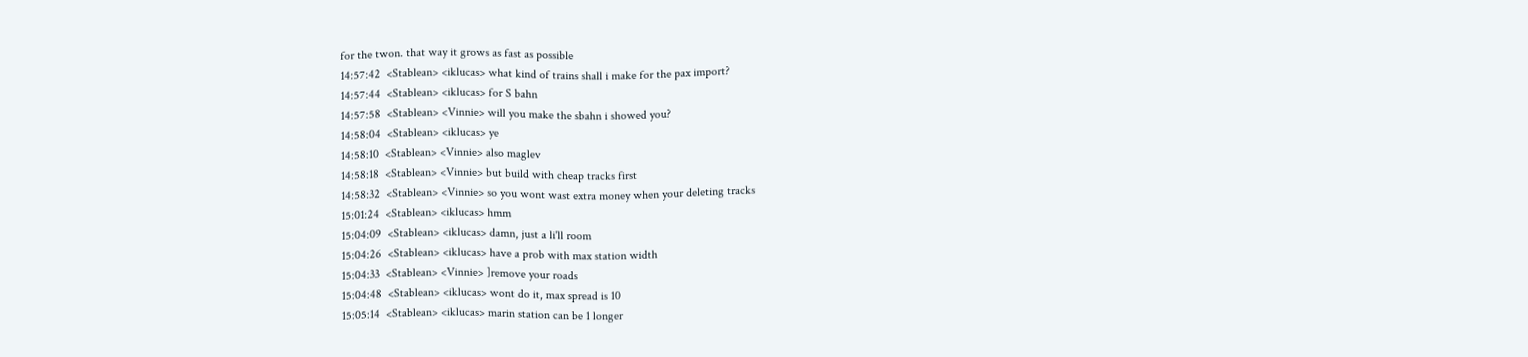for the twon. that way it grows as fast as possible
14:57:42  <Stablean> <iklucas> what kind of trains shall i make for the pax import?
14:57:44  <Stablean> <iklucas> for S bahn
14:57:58  <Stablean> <Vinnie> will you make the sbahn i showed you?
14:58:04  <Stablean> <iklucas> ye
14:58:10  <Stablean> <Vinnie> also maglev
14:58:18  <Stablean> <Vinnie> but build with cheap tracks first
14:58:32  <Stablean> <Vinnie> so you wont wast extra money when your deleting tracks
15:01:24  <Stablean> <iklucas> hmm
15:04:09  <Stablean> <iklucas> damn, just a li'll room
15:04:26  <Stablean> <iklucas> have a prob with max station width
15:04:33  <Stablean> <Vinnie> ]remove your roads
15:04:48  <Stablean> <iklucas> wont do it, max spread is 10
15:05:14  <Stablean> <iklucas> marin station can be 1 longer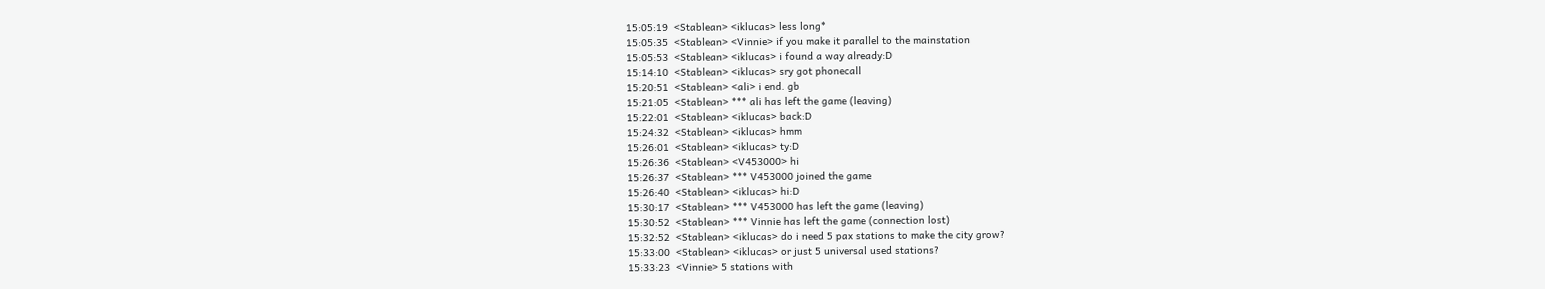15:05:19  <Stablean> <iklucas> less long*
15:05:35  <Stablean> <Vinnie> if you make it parallel to the mainstation
15:05:53  <Stablean> <iklucas> i found a way already:D
15:14:10  <Stablean> <iklucas> sry got phonecall
15:20:51  <Stablean> <ali> i end. gb
15:21:05  <Stablean> *** ali has left the game (leaving)
15:22:01  <Stablean> <iklucas> back:D
15:24:32  <Stablean> <iklucas> hmm
15:26:01  <Stablean> <iklucas> ty:D
15:26:36  <Stablean> <V453000> hi
15:26:37  <Stablean> *** V453000 joined the game
15:26:40  <Stablean> <iklucas> hi:D
15:30:17  <Stablean> *** V453000 has left the game (leaving)
15:30:52  <Stablean> *** Vinnie has left the game (connection lost)
15:32:52  <Stablean> <iklucas> do i need 5 pax stations to make the city grow?
15:33:00  <Stablean> <iklucas> or just 5 universal used stations?
15:33:23  <Vinnie> 5 stations with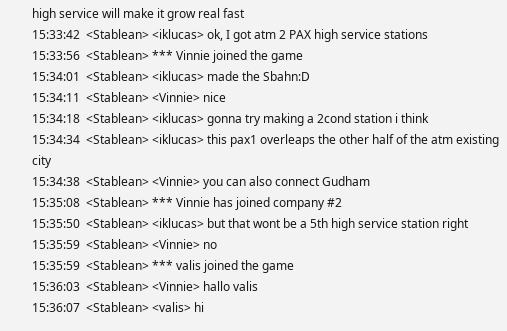high service will make it grow real fast
15:33:42  <Stablean> <iklucas> ok, I got atm 2 PAX high service stations
15:33:56  <Stablean> *** Vinnie joined the game
15:34:01  <Stablean> <iklucas> made the Sbahn:D
15:34:11  <Stablean> <Vinnie> nice
15:34:18  <Stablean> <iklucas> gonna try making a 2cond station i think
15:34:34  <Stablean> <iklucas> this pax1 overleaps the other half of the atm existing city
15:34:38  <Stablean> <Vinnie> you can also connect Gudham
15:35:08  <Stablean> *** Vinnie has joined company #2
15:35:50  <Stablean> <iklucas> but that wont be a 5th high service station right
15:35:59  <Stablean> <Vinnie> no
15:35:59  <Stablean> *** valis joined the game
15:36:03  <Stablean> <Vinnie> hallo valis
15:36:07  <Stablean> <valis> hi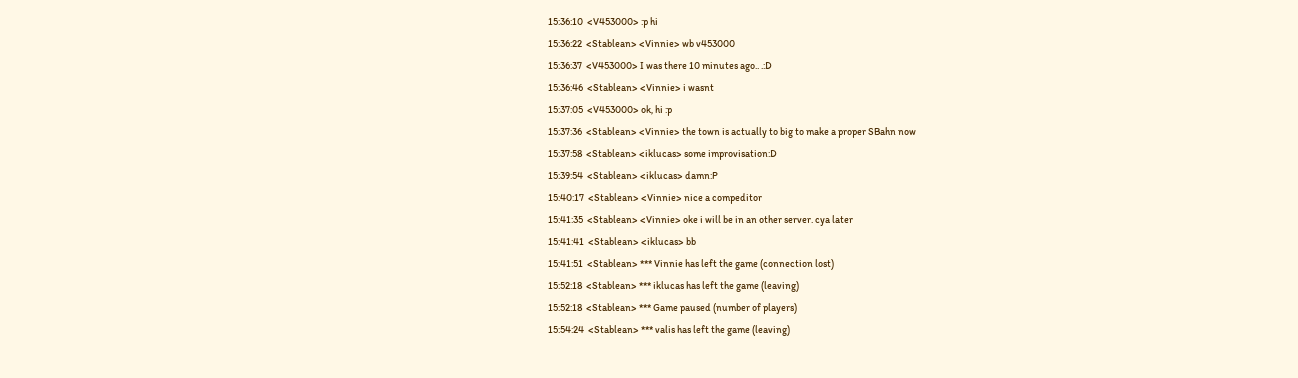15:36:10  <V453000> :p hi
15:36:22  <Stablean> <Vinnie> wb v453000
15:36:37  <V453000> I was there 10 minutes ago.. .:D
15:36:46  <Stablean> <Vinnie> i wasnt
15:37:05  <V453000> ok, hi :p
15:37:36  <Stablean> <Vinnie> the town is actually to big to make a proper SBahn now
15:37:58  <Stablean> <iklucas> some improvisation:D
15:39:54  <Stablean> <iklucas> damn:P
15:40:17  <Stablean> <Vinnie> nice a compeditor
15:41:35  <Stablean> <Vinnie> oke i will be in an other server. cya later
15:41:41  <Stablean> <iklucas> bb
15:41:51  <Stablean> *** Vinnie has left the game (connection lost)
15:52:18  <Stablean> *** iklucas has left the game (leaving)
15:52:18  <Stablean> *** Game paused (number of players)
15:54:24  <Stablean> *** valis has left the game (leaving)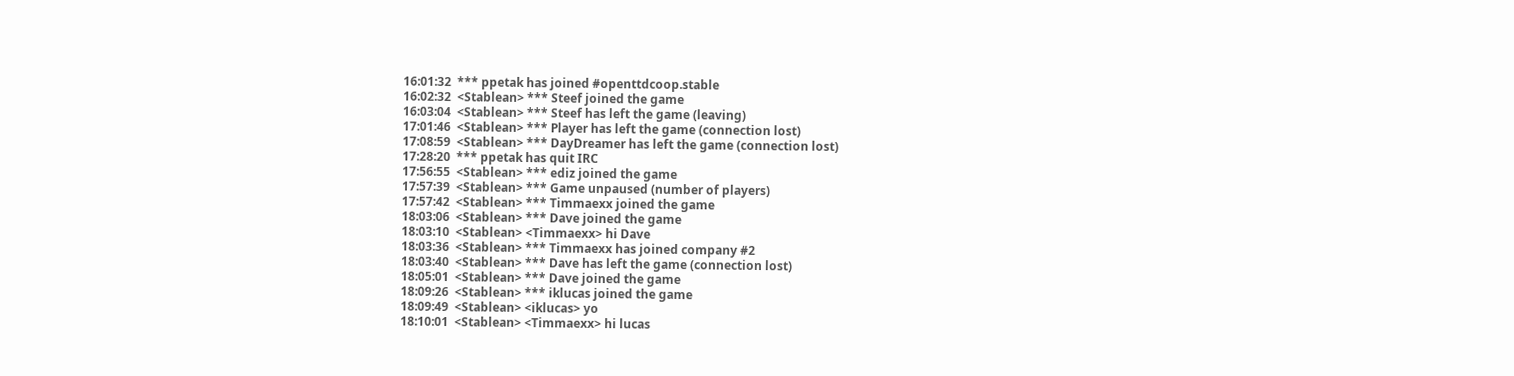16:01:32  *** ppetak has joined #openttdcoop.stable
16:02:32  <Stablean> *** Steef joined the game
16:03:04  <Stablean> *** Steef has left the game (leaving)
17:01:46  <Stablean> *** Player has left the game (connection lost)
17:08:59  <Stablean> *** DayDreamer has left the game (connection lost)
17:28:20  *** ppetak has quit IRC
17:56:55  <Stablean> *** ediz joined the game
17:57:39  <Stablean> *** Game unpaused (number of players)
17:57:42  <Stablean> *** Timmaexx joined the game
18:03:06  <Stablean> *** Dave joined the game
18:03:10  <Stablean> <Timmaexx> hi Dave
18:03:36  <Stablean> *** Timmaexx has joined company #2
18:03:40  <Stablean> *** Dave has left the game (connection lost)
18:05:01  <Stablean> *** Dave joined the game
18:09:26  <Stablean> *** iklucas joined the game
18:09:49  <Stablean> <iklucas> yo
18:10:01  <Stablean> <Timmaexx> hi lucas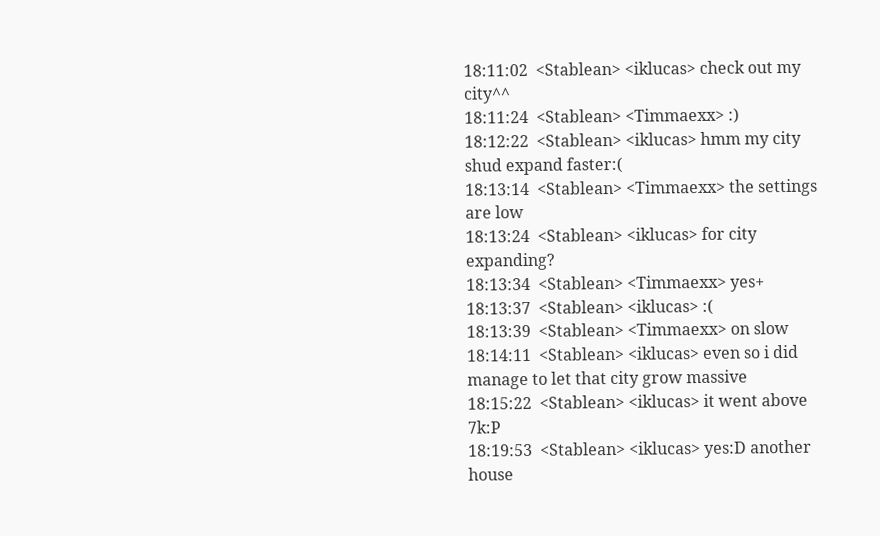18:11:02  <Stablean> <iklucas> check out my city^^
18:11:24  <Stablean> <Timmaexx> :)
18:12:22  <Stablean> <iklucas> hmm my city shud expand faster:(
18:13:14  <Stablean> <Timmaexx> the settings are low
18:13:24  <Stablean> <iklucas> for city expanding?
18:13:34  <Stablean> <Timmaexx> yes+
18:13:37  <Stablean> <iklucas> :(
18:13:39  <Stablean> <Timmaexx> on slow
18:14:11  <Stablean> <iklucas> even so i did manage to let that city grow massive
18:15:22  <Stablean> <iklucas> it went above 7k:P
18:19:53  <Stablean> <iklucas> yes:D another house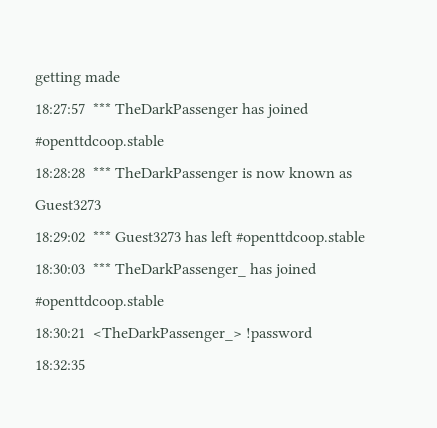getting made
18:27:57  *** TheDarkPassenger has joined #openttdcoop.stable
18:28:28  *** TheDarkPassenger is now known as Guest3273
18:29:02  *** Guest3273 has left #openttdcoop.stable
18:30:03  *** TheDarkPassenger_ has joined #openttdcoop.stable
18:30:21  <TheDarkPassenger_> !password
18:32:35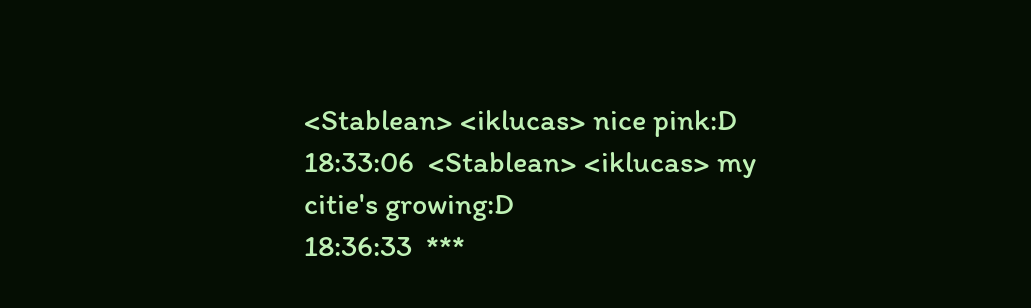<Stablean> <iklucas> nice pink:D
18:33:06  <Stablean> <iklucas> my citie's growing:D
18:36:33  ***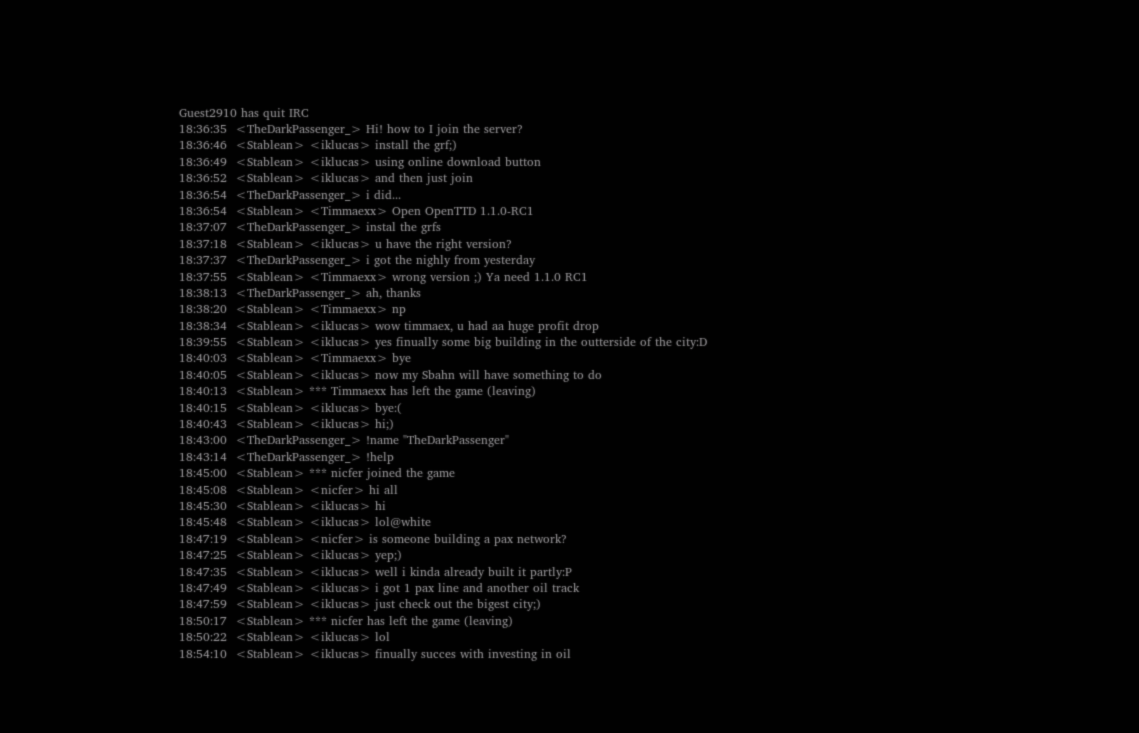Guest2910 has quit IRC
18:36:35  <TheDarkPassenger_> Hi! how to I join the server?
18:36:46  <Stablean> <iklucas> install the grf;)
18:36:49  <Stablean> <iklucas> using online download button
18:36:52  <Stablean> <iklucas> and then just join
18:36:54  <TheDarkPassenger_> i did...
18:36:54  <Stablean> <Timmaexx> Open OpenTTD 1.1.0-RC1
18:37:07  <TheDarkPassenger_> instal the grfs
18:37:18  <Stablean> <iklucas> u have the right version?
18:37:37  <TheDarkPassenger_> i got the nighly from yesterday
18:37:55  <Stablean> <Timmaexx> wrong version ;) Ya need 1.1.0 RC1
18:38:13  <TheDarkPassenger_> ah, thanks
18:38:20  <Stablean> <Timmaexx> np
18:38:34  <Stablean> <iklucas> wow timmaex, u had aa huge profit drop
18:39:55  <Stablean> <iklucas> yes finually some big building in the outterside of the city:D
18:40:03  <Stablean> <Timmaexx> bye
18:40:05  <Stablean> <iklucas> now my Sbahn will have something to do
18:40:13  <Stablean> *** Timmaexx has left the game (leaving)
18:40:15  <Stablean> <iklucas> bye:(
18:40:43  <Stablean> <iklucas> hi;)
18:43:00  <TheDarkPassenger_> !name "TheDarkPassenger"
18:43:14  <TheDarkPassenger_> !help
18:45:00  <Stablean> *** nicfer joined the game
18:45:08  <Stablean> <nicfer> hi all
18:45:30  <Stablean> <iklucas> hi
18:45:48  <Stablean> <iklucas> lol@white
18:47:19  <Stablean> <nicfer> is someone building a pax network?
18:47:25  <Stablean> <iklucas> yep;)
18:47:35  <Stablean> <iklucas> well i kinda already built it partly:P
18:47:49  <Stablean> <iklucas> i got 1 pax line and another oil track
18:47:59  <Stablean> <iklucas> just check out the bigest city;)
18:50:17  <Stablean> *** nicfer has left the game (leaving)
18:50:22  <Stablean> <iklucas> lol
18:54:10  <Stablean> <iklucas> finually succes with investing in oil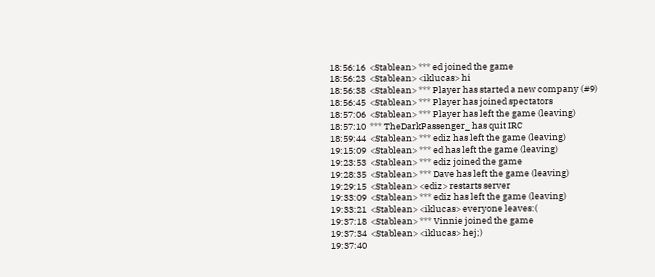18:56:16  <Stablean> *** ed joined the game
18:56:23  <Stablean> <iklucas> hi
18:56:38  <Stablean> *** Player has started a new company (#9)
18:56:45  <Stablean> *** Player has joined spectators
18:57:06  <Stablean> *** Player has left the game (leaving)
18:57:10  *** TheDarkPassenger_ has quit IRC
18:59:44  <Stablean> *** ediz has left the game (leaving)
19:15:09  <Stablean> *** ed has left the game (leaving)
19:23:53  <Stablean> *** ediz joined the game
19:28:35  <Stablean> *** Dave has left the game (leaving)
19:29:15  <Stablean> <ediz> restarts server
19:33:09  <Stablean> *** ediz has left the game (leaving)
19:33:21  <Stablean> <iklucas> everyone leaves:(
19:37:18  <Stablean> *** Vinnie joined the game
19:37:34  <Stablean> <iklucas> hej;)
19:37:40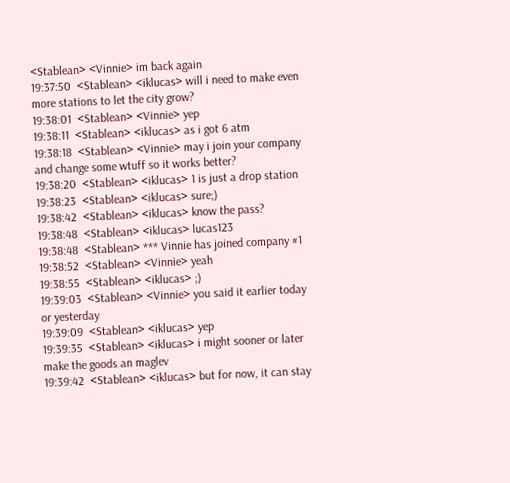<Stablean> <Vinnie> im back again
19:37:50  <Stablean> <iklucas> will i need to make even more stations to let the city grow?
19:38:01  <Stablean> <Vinnie> yep
19:38:11  <Stablean> <iklucas> as i got 6 atm
19:38:18  <Stablean> <Vinnie> may i join your company and change some wtuff so it works better?
19:38:20  <Stablean> <iklucas> 1 is just a drop station
19:38:23  <Stablean> <iklucas> sure;)
19:38:42  <Stablean> <iklucas> know the pass?
19:38:48  <Stablean> <iklucas> lucas123
19:38:48  <Stablean> *** Vinnie has joined company #1
19:38:52  <Stablean> <Vinnie> yeah
19:38:55  <Stablean> <iklucas> ;)
19:39:03  <Stablean> <Vinnie> you said it earlier today or yesterday
19:39:09  <Stablean> <iklucas> yep
19:39:35  <Stablean> <iklucas> i might sooner or later make the goods an maglev
19:39:42  <Stablean> <iklucas> but for now, it can stay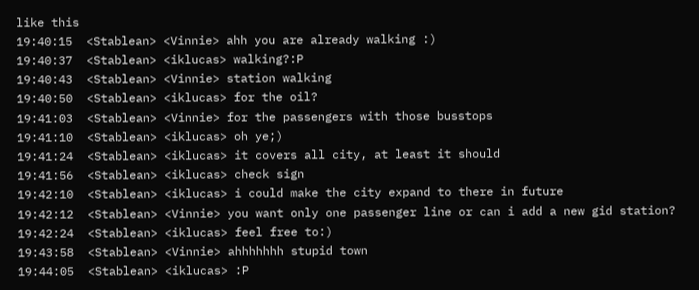like this
19:40:15  <Stablean> <Vinnie> ahh you are already walking :)
19:40:37  <Stablean> <iklucas> walking?:P
19:40:43  <Stablean> <Vinnie> station walking
19:40:50  <Stablean> <iklucas> for the oil?
19:41:03  <Stablean> <Vinnie> for the passengers with those busstops
19:41:10  <Stablean> <iklucas> oh ye;)
19:41:24  <Stablean> <iklucas> it covers all city, at least it should
19:41:56  <Stablean> <iklucas> check sign
19:42:10  <Stablean> <iklucas> i could make the city expand to there in future
19:42:12  <Stablean> <Vinnie> you want only one passenger line or can i add a new gid station?
19:42:24  <Stablean> <iklucas> feel free to:)
19:43:58  <Stablean> <Vinnie> ahhhhhhh stupid town
19:44:05  <Stablean> <iklucas> :P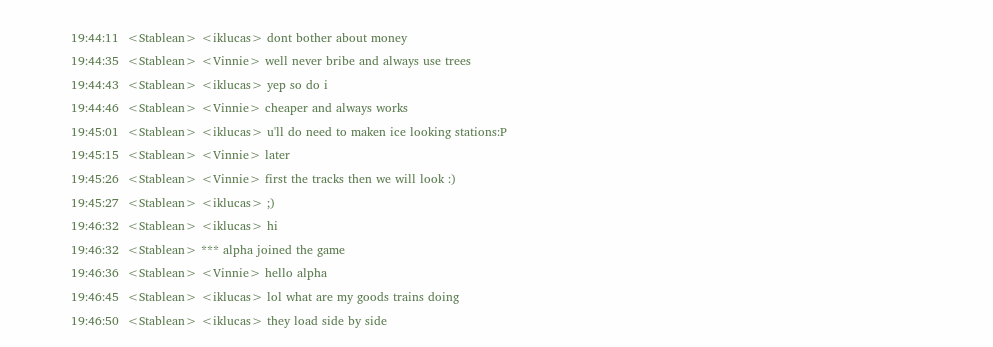19:44:11  <Stablean> <iklucas> dont bother about money
19:44:35  <Stablean> <Vinnie> well never bribe and always use trees
19:44:43  <Stablean> <iklucas> yep so do i
19:44:46  <Stablean> <Vinnie> cheaper and always works
19:45:01  <Stablean> <iklucas> u'll do need to maken ice looking stations:P
19:45:15  <Stablean> <Vinnie> later
19:45:26  <Stablean> <Vinnie> first the tracks then we will look :)
19:45:27  <Stablean> <iklucas> ;)
19:46:32  <Stablean> <iklucas> hi
19:46:32  <Stablean> *** alpha joined the game
19:46:36  <Stablean> <Vinnie> hello alpha
19:46:45  <Stablean> <iklucas> lol what are my goods trains doing
19:46:50  <Stablean> <iklucas> they load side by side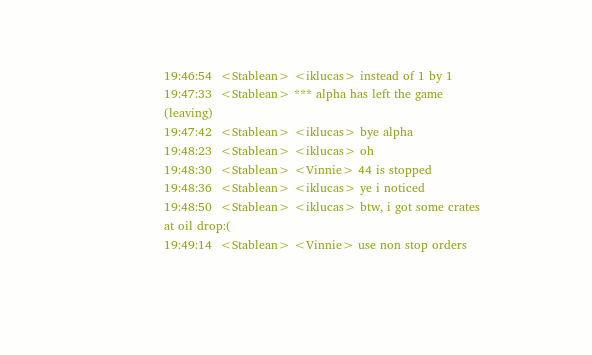19:46:54  <Stablean> <iklucas> instead of 1 by 1
19:47:33  <Stablean> *** alpha has left the game (leaving)
19:47:42  <Stablean> <iklucas> bye alpha
19:48:23  <Stablean> <iklucas> oh
19:48:30  <Stablean> <Vinnie> 44 is stopped
19:48:36  <Stablean> <iklucas> ye i noticed
19:48:50  <Stablean> <iklucas> btw, i got some crates at oil drop:(
19:49:14  <Stablean> <Vinnie> use non stop orders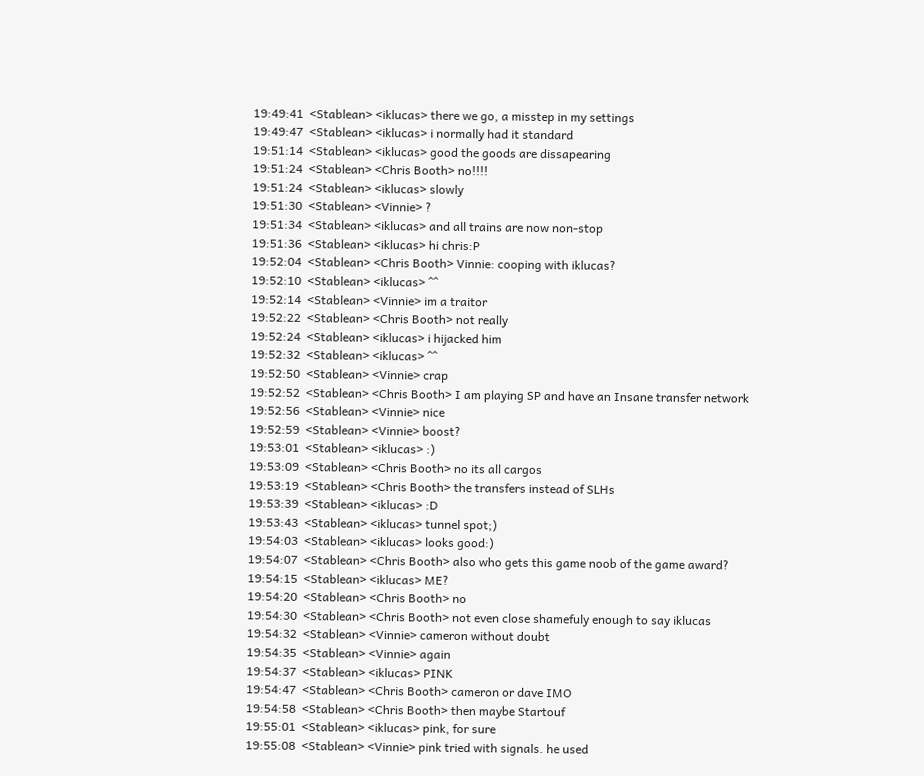19:49:41  <Stablean> <iklucas> there we go, a misstep in my settings
19:49:47  <Stablean> <iklucas> i normally had it standard
19:51:14  <Stablean> <iklucas> good the goods are dissapearing
19:51:24  <Stablean> <Chris Booth> no!!!!
19:51:24  <Stablean> <iklucas> slowly
19:51:30  <Stablean> <Vinnie> ?
19:51:34  <Stablean> <iklucas> and all trains are now non-stop
19:51:36  <Stablean> <iklucas> hi chris:P
19:52:04  <Stablean> <Chris Booth> Vinnie: cooping with iklucas?
19:52:10  <Stablean> <iklucas> ^^
19:52:14  <Stablean> <Vinnie> im a traitor
19:52:22  <Stablean> <Chris Booth> not really
19:52:24  <Stablean> <iklucas> i hijacked him
19:52:32  <Stablean> <iklucas> ^^
19:52:50  <Stablean> <Vinnie> crap
19:52:52  <Stablean> <Chris Booth> I am playing SP and have an Insane transfer network
19:52:56  <Stablean> <Vinnie> nice
19:52:59  <Stablean> <Vinnie> boost?
19:53:01  <Stablean> <iklucas> :)
19:53:09  <Stablean> <Chris Booth> no its all cargos
19:53:19  <Stablean> <Chris Booth> the transfers instead of SLHs
19:53:39  <Stablean> <iklucas> :D
19:53:43  <Stablean> <iklucas> tunnel spot;)
19:54:03  <Stablean> <iklucas> looks good:)
19:54:07  <Stablean> <Chris Booth> also who gets this game noob of the game award?
19:54:15  <Stablean> <iklucas> ME?
19:54:20  <Stablean> <Chris Booth> no
19:54:30  <Stablean> <Chris Booth> not even close shamefuly enough to say iklucas
19:54:32  <Stablean> <Vinnie> cameron without doubt
19:54:35  <Stablean> <Vinnie> again
19:54:37  <Stablean> <iklucas> PINK
19:54:47  <Stablean> <Chris Booth> cameron or dave IMO
19:54:58  <Stablean> <Chris Booth> then maybe Startouf
19:55:01  <Stablean> <iklucas> pink, for sure
19:55:08  <Stablean> <Vinnie> pink tried with signals. he used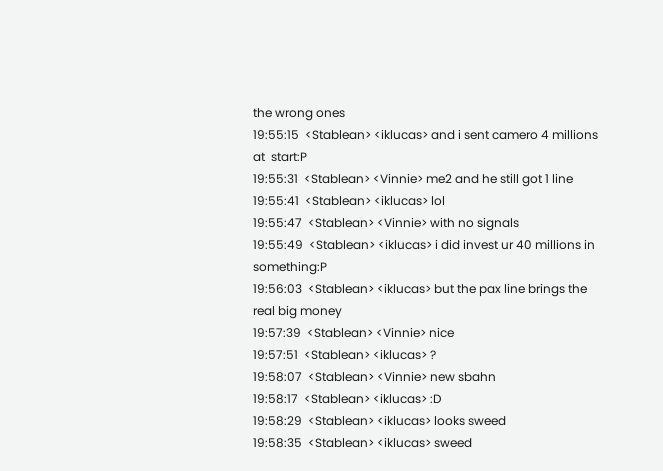the wrong ones
19:55:15  <Stablean> <iklucas> and i sent camero 4 millions at  start:P
19:55:31  <Stablean> <Vinnie> me2 and he still got 1 line
19:55:41  <Stablean> <iklucas> lol
19:55:47  <Stablean> <Vinnie> with no signals
19:55:49  <Stablean> <iklucas> i did invest ur 40 millions in something:P
19:56:03  <Stablean> <iklucas> but the pax line brings the real big money
19:57:39  <Stablean> <Vinnie> nice
19:57:51  <Stablean> <iklucas> ?
19:58:07  <Stablean> <Vinnie> new sbahn
19:58:17  <Stablean> <iklucas> :D
19:58:29  <Stablean> <iklucas> looks sweed
19:58:35  <Stablean> <iklucas> sweed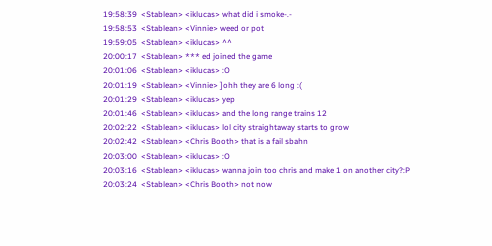19:58:39  <Stablean> <iklucas> what did i smoke-.-
19:58:53  <Stablean> <Vinnie> weed or pot
19:59:05  <Stablean> <iklucas> ^^
20:00:17  <Stablean> *** ed joined the game
20:01:06  <Stablean> <iklucas> :O
20:01:19  <Stablean> <Vinnie> ]ohh they are 6 long :(
20:01:29  <Stablean> <iklucas> yep
20:01:46  <Stablean> <iklucas> and the long range trains 12
20:02:22  <Stablean> <iklucas> lol city straightaway starts to grow
20:02:42  <Stablean> <Chris Booth> that is a fail sbahn
20:03:00  <Stablean> <iklucas> :O
20:03:16  <Stablean> <iklucas> wanna join too chris and make 1 on another city?:P
20:03:24  <Stablean> <Chris Booth> not now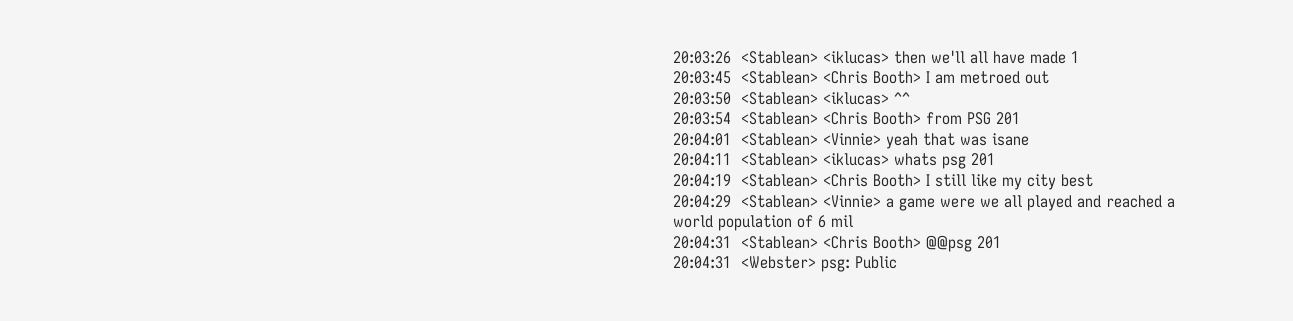20:03:26  <Stablean> <iklucas> then we'll all have made 1
20:03:45  <Stablean> <Chris Booth> I am metroed out
20:03:50  <Stablean> <iklucas> ^^
20:03:54  <Stablean> <Chris Booth> from PSG 201
20:04:01  <Stablean> <Vinnie> yeah that was isane
20:04:11  <Stablean> <iklucas> whats psg 201
20:04:19  <Stablean> <Chris Booth> I still like my city best
20:04:29  <Stablean> <Vinnie> a game were we all played and reached a world population of 6 mil
20:04:31  <Stablean> <Chris Booth> @@psg 201
20:04:31  <Webster> psg: Public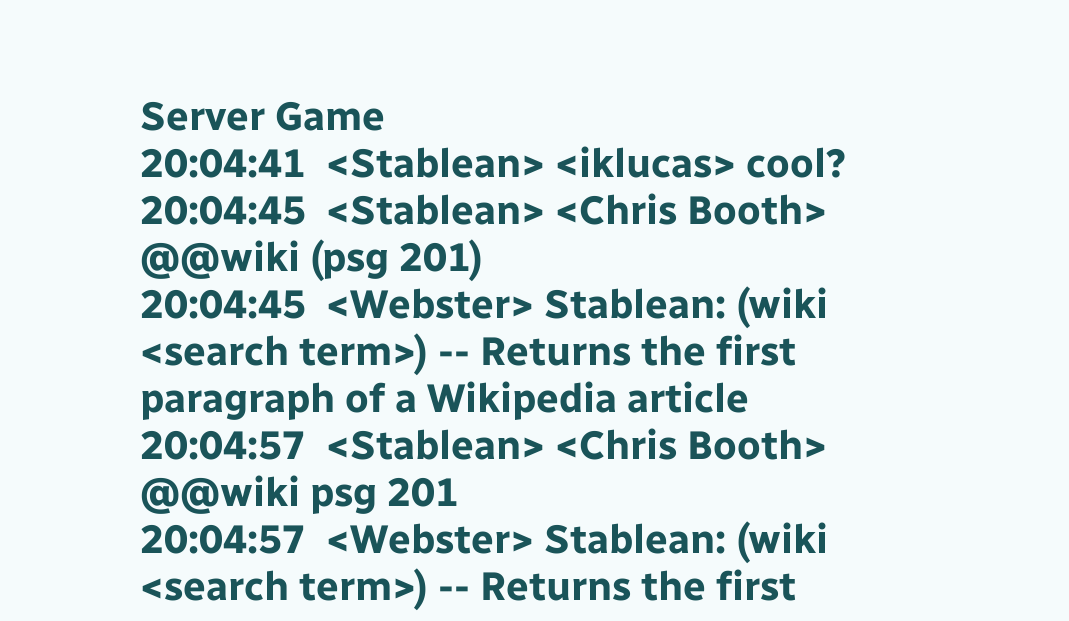Server Game
20:04:41  <Stablean> <iklucas> cool?
20:04:45  <Stablean> <Chris Booth> @@wiki (psg 201)
20:04:45  <Webster> Stablean: (wiki <search term>) -- Returns the first paragraph of a Wikipedia article
20:04:57  <Stablean> <Chris Booth> @@wiki psg 201
20:04:57  <Webster> Stablean: (wiki <search term>) -- Returns the first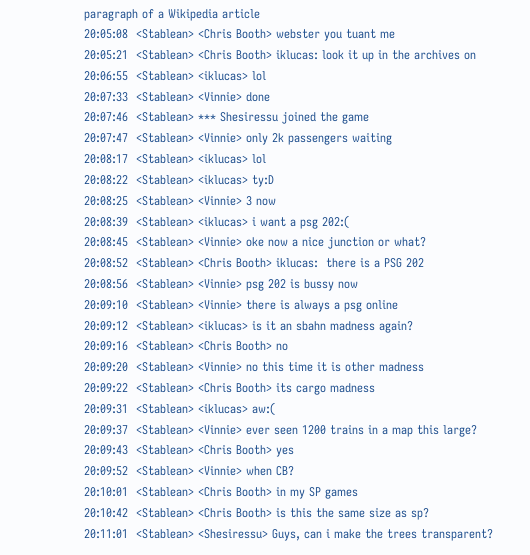paragraph of a Wikipedia article
20:05:08  <Stablean> <Chris Booth> webster you tuant me
20:05:21  <Stablean> <Chris Booth> iklucas: look it up in the archives on
20:06:55  <Stablean> <iklucas> lol
20:07:33  <Stablean> <Vinnie> done
20:07:46  <Stablean> *** Shesiressu joined the game
20:07:47  <Stablean> <Vinnie> only 2k passengers waiting
20:08:17  <Stablean> <iklucas> lol
20:08:22  <Stablean> <iklucas> ty:D
20:08:25  <Stablean> <Vinnie> 3 now
20:08:39  <Stablean> <iklucas> i want a psg 202:(
20:08:45  <Stablean> <Vinnie> oke now a nice junction or what?
20:08:52  <Stablean> <Chris Booth> iklucas:  there is a PSG 202
20:08:56  <Stablean> <Vinnie> psg 202 is bussy now
20:09:10  <Stablean> <Vinnie> there is always a psg online
20:09:12  <Stablean> <iklucas> is it an sbahn madness again?
20:09:16  <Stablean> <Chris Booth> no
20:09:20  <Stablean> <Vinnie> no this time it is other madness
20:09:22  <Stablean> <Chris Booth> its cargo madness
20:09:31  <Stablean> <iklucas> aw:(
20:09:37  <Stablean> <Vinnie> ever seen 1200 trains in a map this large?
20:09:43  <Stablean> <Chris Booth> yes
20:09:52  <Stablean> <Vinnie> when CB?
20:10:01  <Stablean> <Chris Booth> in my SP games
20:10:42  <Stablean> <Chris Booth> is this the same size as sp?
20:11:01  <Stablean> <Shesiressu> Guys, can i make the trees transparent?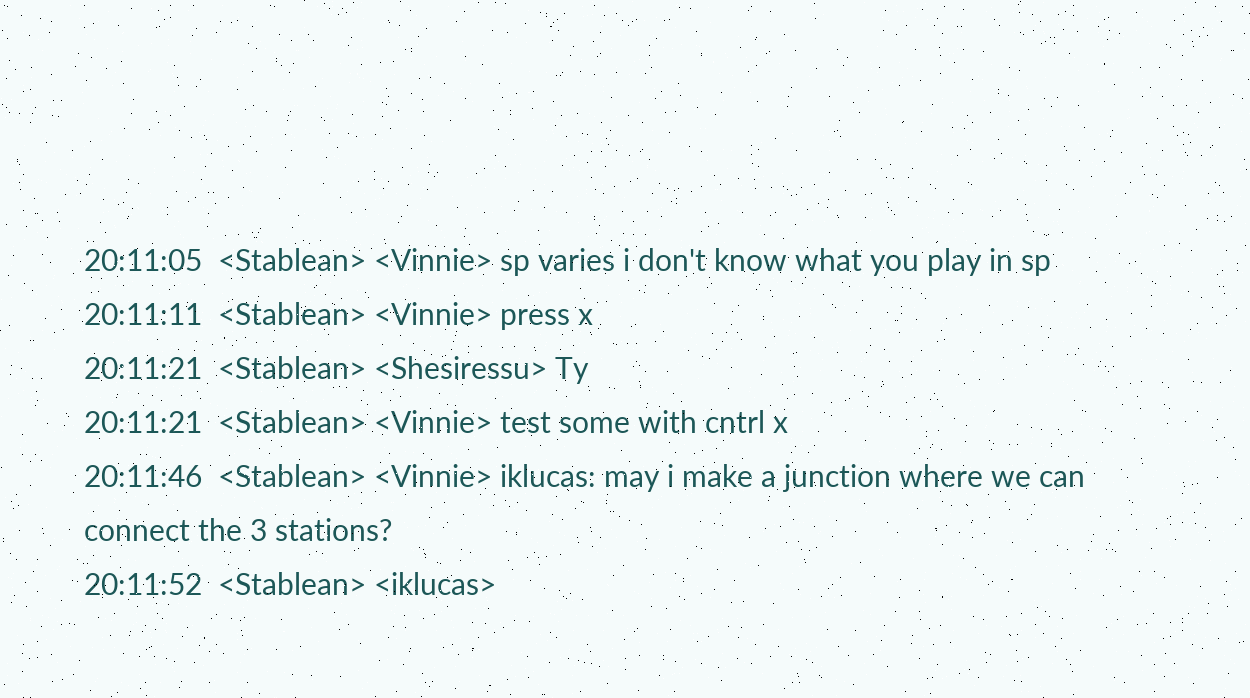20:11:05  <Stablean> <Vinnie> sp varies i don't know what you play in sp
20:11:11  <Stablean> <Vinnie> press x
20:11:21  <Stablean> <Shesiressu> Ty
20:11:21  <Stablean> <Vinnie> test some with cntrl x
20:11:46  <Stablean> <Vinnie> iklucas: may i make a junction where we can connect the 3 stations?
20:11:52  <Stablean> <iklucas>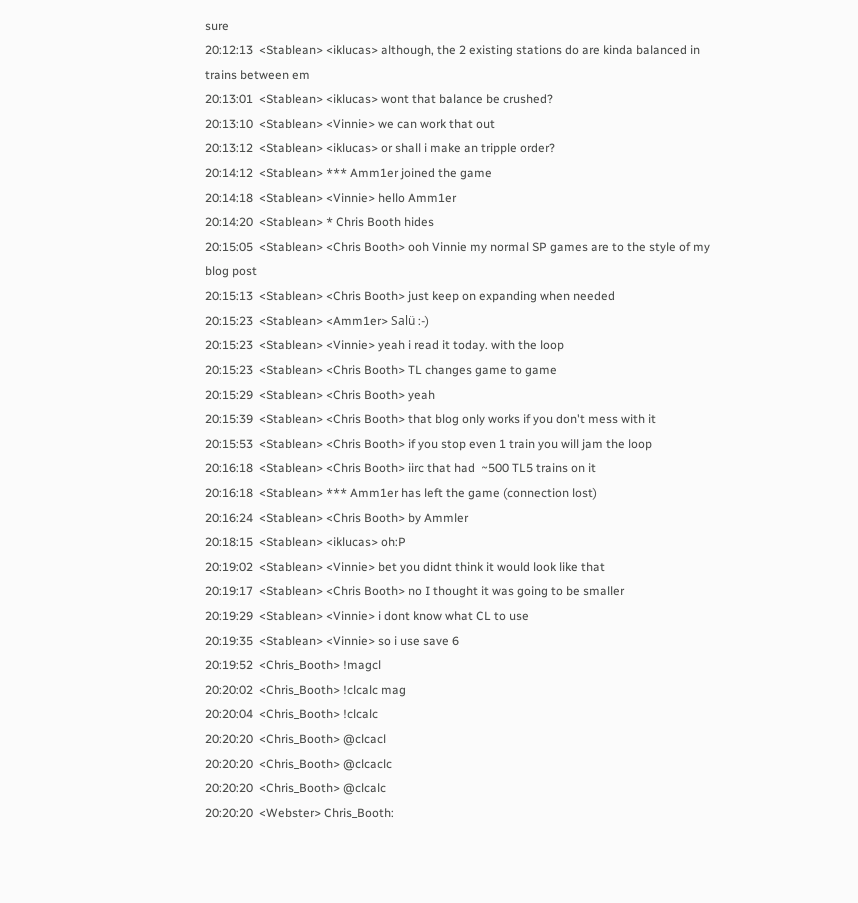sure
20:12:13  <Stablean> <iklucas> although, the 2 existing stations do are kinda balanced in trains between em
20:13:01  <Stablean> <iklucas> wont that balance be crushed?
20:13:10  <Stablean> <Vinnie> we can work that out
20:13:12  <Stablean> <iklucas> or shall i make an tripple order?
20:14:12  <Stablean> *** Amm1er joined the game
20:14:18  <Stablean> <Vinnie> hello Amm1er
20:14:20  <Stablean> * Chris Booth hides
20:15:05  <Stablean> <Chris Booth> ooh Vinnie my normal SP games are to the style of my blog post
20:15:13  <Stablean> <Chris Booth> just keep on expanding when needed
20:15:23  <Stablean> <Amm1er> Salü :-)
20:15:23  <Stablean> <Vinnie> yeah i read it today. with the loop
20:15:23  <Stablean> <Chris Booth> TL changes game to game
20:15:29  <Stablean> <Chris Booth> yeah
20:15:39  <Stablean> <Chris Booth> that blog only works if you don't mess with it
20:15:53  <Stablean> <Chris Booth> if you stop even 1 train you will jam the loop
20:16:18  <Stablean> <Chris Booth> iirc that had  ~500 TL5 trains on it
20:16:18  <Stablean> *** Amm1er has left the game (connection lost)
20:16:24  <Stablean> <Chris Booth> by Ammler
20:18:15  <Stablean> <iklucas> oh:P
20:19:02  <Stablean> <Vinnie> bet you didnt think it would look like that
20:19:17  <Stablean> <Chris Booth> no I thought it was going to be smaller
20:19:29  <Stablean> <Vinnie> i dont know what CL to use
20:19:35  <Stablean> <Vinnie> so i use save 6
20:19:52  <Chris_Booth> !magcl
20:20:02  <Chris_Booth> !clcalc mag
20:20:04  <Chris_Booth> !clcalc
20:20:20  <Chris_Booth> @clcacl
20:20:20  <Chris_Booth> @clcaclc
20:20:20  <Chris_Booth> @clcalc
20:20:20  <Webster> Chris_Booth: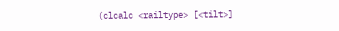(clcalc <railtype> [<tilt>]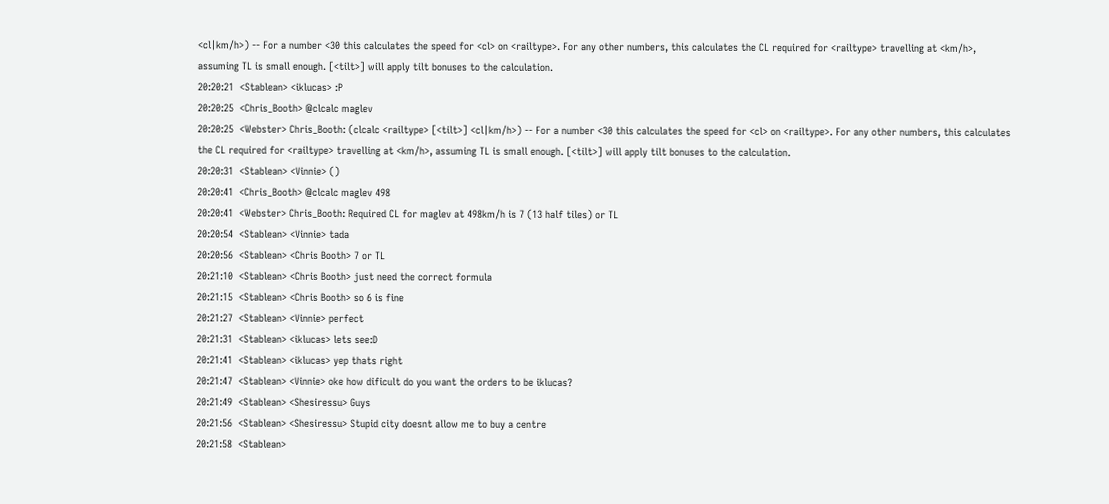<cl|km/h>) -- For a number <30 this calculates the speed for <cl> on <railtype>. For any other numbers, this calculates the CL required for <railtype> travelling at <km/h>, assuming TL is small enough. [<tilt>] will apply tilt bonuses to the calculation.
20:20:21  <Stablean> <iklucas> :P
20:20:25  <Chris_Booth> @clcalc maglev
20:20:25  <Webster> Chris_Booth: (clcalc <railtype> [<tilt>] <cl|km/h>) -- For a number <30 this calculates the speed for <cl> on <railtype>. For any other numbers, this calculates the CL required for <railtype> travelling at <km/h>, assuming TL is small enough. [<tilt>] will apply tilt bonuses to the calculation.
20:20:31  <Stablean> <Vinnie> ()
20:20:41  <Chris_Booth> @clcalc maglev 498
20:20:41  <Webster> Chris_Booth: Required CL for maglev at 498km/h is 7 (13 half tiles) or TL
20:20:54  <Stablean> <Vinnie> tada
20:20:56  <Stablean> <Chris Booth> 7 or TL
20:21:10  <Stablean> <Chris Booth> just need the correct formula
20:21:15  <Stablean> <Chris Booth> so 6 is fine
20:21:27  <Stablean> <Vinnie> perfect
20:21:31  <Stablean> <iklucas> lets see:D
20:21:41  <Stablean> <iklucas> yep thats right
20:21:47  <Stablean> <Vinnie> oke how dificult do you want the orders to be iklucas?
20:21:49  <Stablean> <Shesiressu> Guys
20:21:56  <Stablean> <Shesiressu> Stupid city doesnt allow me to buy a centre
20:21:58  <Stablean>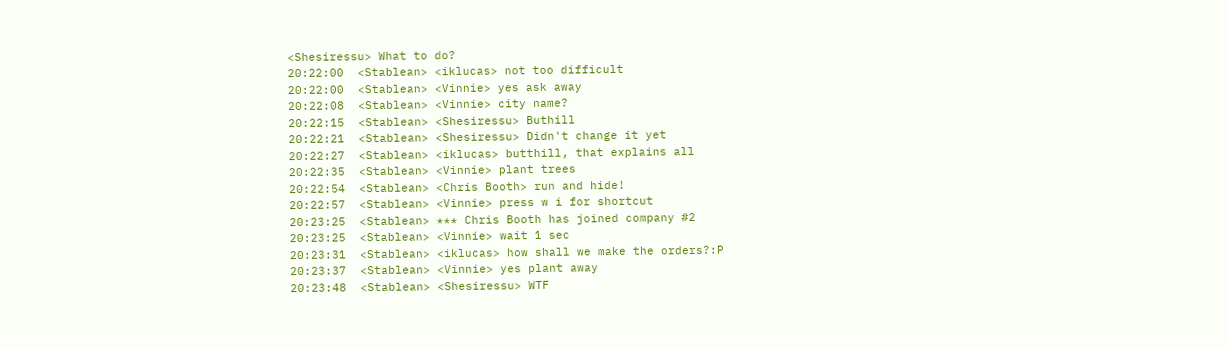<Shesiressu> What to do?
20:22:00  <Stablean> <iklucas> not too difficult
20:22:00  <Stablean> <Vinnie> yes ask away
20:22:08  <Stablean> <Vinnie> city name?
20:22:15  <Stablean> <Shesiressu> Buthill
20:22:21  <Stablean> <Shesiressu> Didn't change it yet
20:22:27  <Stablean> <iklucas> butthill, that explains all
20:22:35  <Stablean> <Vinnie> plant trees
20:22:54  <Stablean> <Chris Booth> run and hide!
20:22:57  <Stablean> <Vinnie> press w i for shortcut
20:23:25  <Stablean> *** Chris Booth has joined company #2
20:23:25  <Stablean> <Vinnie> wait 1 sec
20:23:31  <Stablean> <iklucas> how shall we make the orders?:P
20:23:37  <Stablean> <Vinnie> yes plant away
20:23:48  <Stablean> <Shesiressu> WTF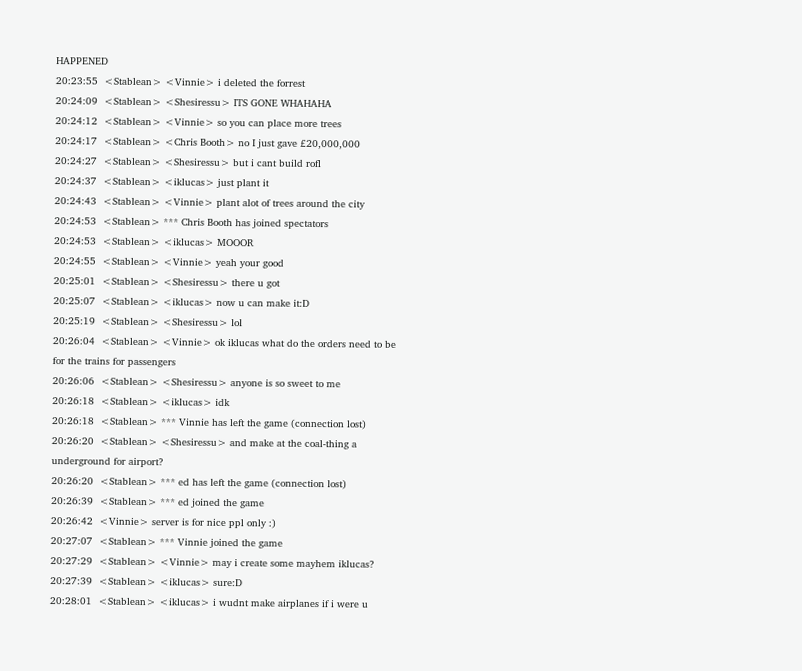HAPPENED
20:23:55  <Stablean> <Vinnie> i deleted the forrest
20:24:09  <Stablean> <Shesiressu> ITS GONE WHAHAHA
20:24:12  <Stablean> <Vinnie> so you can place more trees
20:24:17  <Stablean> <Chris Booth> no I just gave £20,000,000
20:24:27  <Stablean> <Shesiressu> but i cant build rofl
20:24:37  <Stablean> <iklucas> just plant it
20:24:43  <Stablean> <Vinnie> plant alot of trees around the city
20:24:53  <Stablean> *** Chris Booth has joined spectators
20:24:53  <Stablean> <iklucas> MOOOR
20:24:55  <Stablean> <Vinnie> yeah your good
20:25:01  <Stablean> <Shesiressu> there u got
20:25:07  <Stablean> <iklucas> now u can make it:D
20:25:19  <Stablean> <Shesiressu> lol
20:26:04  <Stablean> <Vinnie> ok iklucas what do the orders need to be for the trains for passengers
20:26:06  <Stablean> <Shesiressu> anyone is so sweet to me
20:26:18  <Stablean> <iklucas> idk
20:26:18  <Stablean> *** Vinnie has left the game (connection lost)
20:26:20  <Stablean> <Shesiressu> and make at the coal-thing a underground for airport?
20:26:20  <Stablean> *** ed has left the game (connection lost)
20:26:39  <Stablean> *** ed joined the game
20:26:42  <Vinnie> server is for nice ppl only :)
20:27:07  <Stablean> *** Vinnie joined the game
20:27:29  <Stablean> <Vinnie> may i create some mayhem iklucas?
20:27:39  <Stablean> <iklucas> sure:D
20:28:01  <Stablean> <iklucas> i wudnt make airplanes if i were u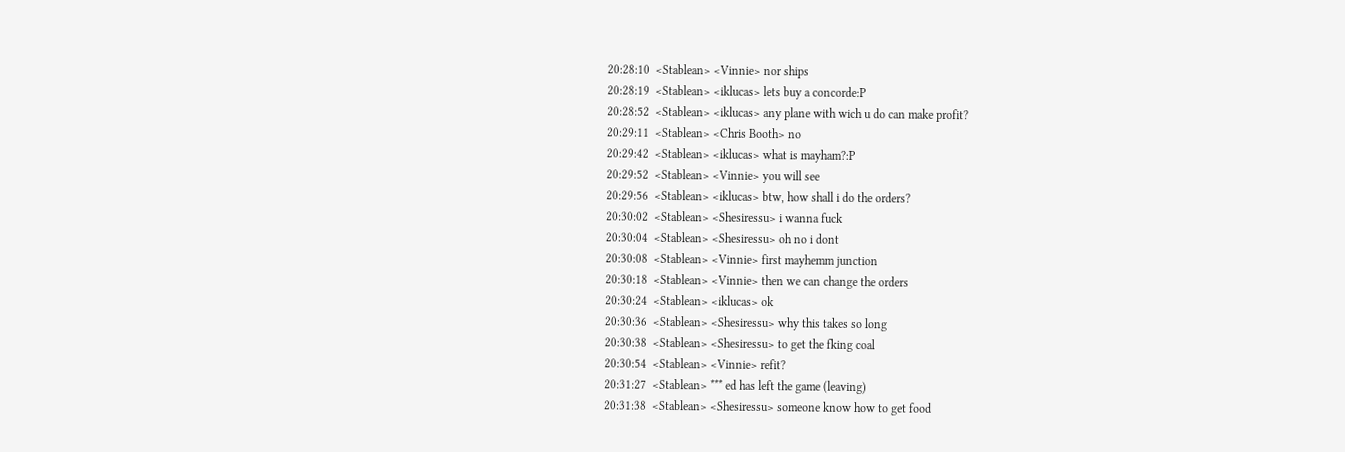20:28:10  <Stablean> <Vinnie> nor ships
20:28:19  <Stablean> <iklucas> lets buy a concorde:P
20:28:52  <Stablean> <iklucas> any plane with wich u do can make profit?
20:29:11  <Stablean> <Chris Booth> no
20:29:42  <Stablean> <iklucas> what is mayham?:P
20:29:52  <Stablean> <Vinnie> you will see
20:29:56  <Stablean> <iklucas> btw, how shall i do the orders?
20:30:02  <Stablean> <Shesiressu> i wanna fuck
20:30:04  <Stablean> <Shesiressu> oh no i dont
20:30:08  <Stablean> <Vinnie> first mayhemm junction
20:30:18  <Stablean> <Vinnie> then we can change the orders
20:30:24  <Stablean> <iklucas> ok
20:30:36  <Stablean> <Shesiressu> why this takes so long
20:30:38  <Stablean> <Shesiressu> to get the fking coal
20:30:54  <Stablean> <Vinnie> refit?
20:31:27  <Stablean> *** ed has left the game (leaving)
20:31:38  <Stablean> <Shesiressu> someone know how to get food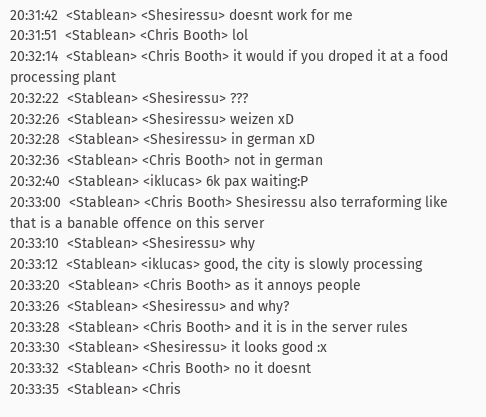20:31:42  <Stablean> <Shesiressu> doesnt work for me
20:31:51  <Stablean> <Chris Booth> lol
20:32:14  <Stablean> <Chris Booth> it would if you droped it at a food processing plant
20:32:22  <Stablean> <Shesiressu> ???
20:32:26  <Stablean> <Shesiressu> weizen xD
20:32:28  <Stablean> <Shesiressu> in german xD
20:32:36  <Stablean> <Chris Booth> not in german
20:32:40  <Stablean> <iklucas> 6k pax waiting:P
20:33:00  <Stablean> <Chris Booth> Shesiressu also terraforming like that is a banable offence on this server
20:33:10  <Stablean> <Shesiressu> why
20:33:12  <Stablean> <iklucas> good, the city is slowly processing
20:33:20  <Stablean> <Chris Booth> as it annoys people
20:33:26  <Stablean> <Shesiressu> and why?
20:33:28  <Stablean> <Chris Booth> and it is in the server rules
20:33:30  <Stablean> <Shesiressu> it looks good :x
20:33:32  <Stablean> <Chris Booth> no it doesnt
20:33:35  <Stablean> <Chris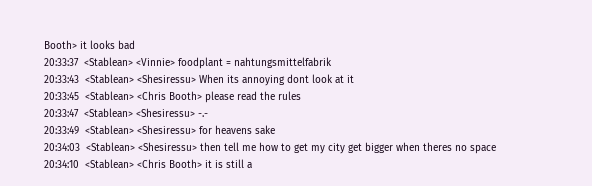Booth> it looks bad
20:33:37  <Stablean> <Vinnie> foodplant = nahtungsmittelfabrik
20:33:43  <Stablean> <Shesiressu> When its annoying dont look at it
20:33:45  <Stablean> <Chris Booth> please read the rules
20:33:47  <Stablean> <Shesiressu> -.-
20:33:49  <Stablean> <Shesiressu> for heavens sake
20:34:03  <Stablean> <Shesiressu> then tell me how to get my city get bigger when theres no space
20:34:10  <Stablean> <Chris Booth> it is still a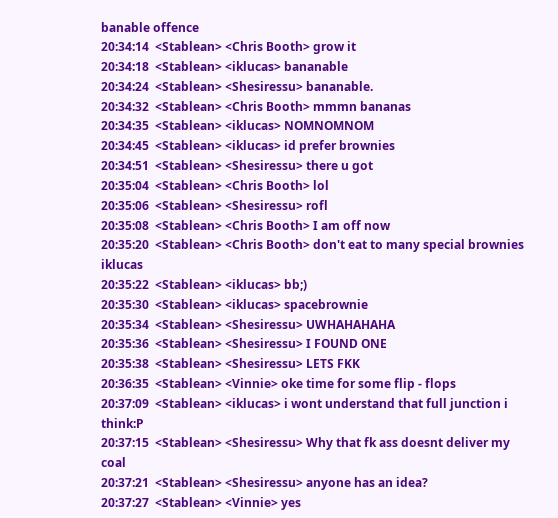banable offence
20:34:14  <Stablean> <Chris Booth> grow it
20:34:18  <Stablean> <iklucas> bananable
20:34:24  <Stablean> <Shesiressu> bananable.
20:34:32  <Stablean> <Chris Booth> mmmn bananas
20:34:35  <Stablean> <iklucas> NOMNOMNOM
20:34:45  <Stablean> <iklucas> id prefer brownies
20:34:51  <Stablean> <Shesiressu> there u got
20:35:04  <Stablean> <Chris Booth> lol
20:35:06  <Stablean> <Shesiressu> rofl
20:35:08  <Stablean> <Chris Booth> I am off now
20:35:20  <Stablean> <Chris Booth> don't eat to many special brownies iklucas
20:35:22  <Stablean> <iklucas> bb;)
20:35:30  <Stablean> <iklucas> spacebrownie
20:35:34  <Stablean> <Shesiressu> UWHAHAHAHA
20:35:36  <Stablean> <Shesiressu> I FOUND ONE
20:35:38  <Stablean> <Shesiressu> LETS FKK
20:36:35  <Stablean> <Vinnie> oke time for some flip - flops
20:37:09  <Stablean> <iklucas> i wont understand that full junction i think:P
20:37:15  <Stablean> <Shesiressu> Why that fk ass doesnt deliver my coal
20:37:21  <Stablean> <Shesiressu> anyone has an idea?
20:37:27  <Stablean> <Vinnie> yes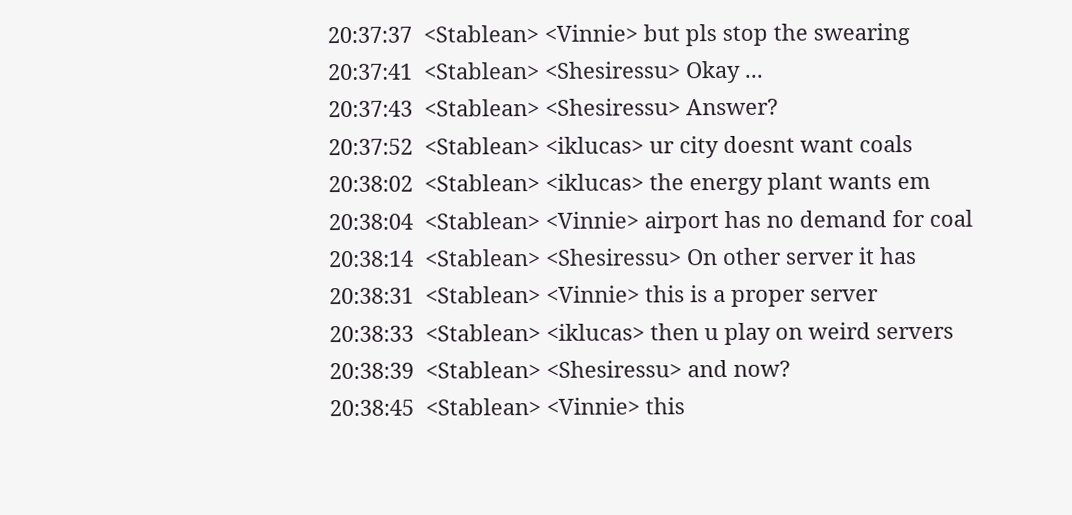20:37:37  <Stablean> <Vinnie> but pls stop the swearing
20:37:41  <Stablean> <Shesiressu> Okay ...
20:37:43  <Stablean> <Shesiressu> Answer?
20:37:52  <Stablean> <iklucas> ur city doesnt want coals
20:38:02  <Stablean> <iklucas> the energy plant wants em
20:38:04  <Stablean> <Vinnie> airport has no demand for coal
20:38:14  <Stablean> <Shesiressu> On other server it has
20:38:31  <Stablean> <Vinnie> this is a proper server
20:38:33  <Stablean> <iklucas> then u play on weird servers
20:38:39  <Stablean> <Shesiressu> and now?
20:38:45  <Stablean> <Vinnie> this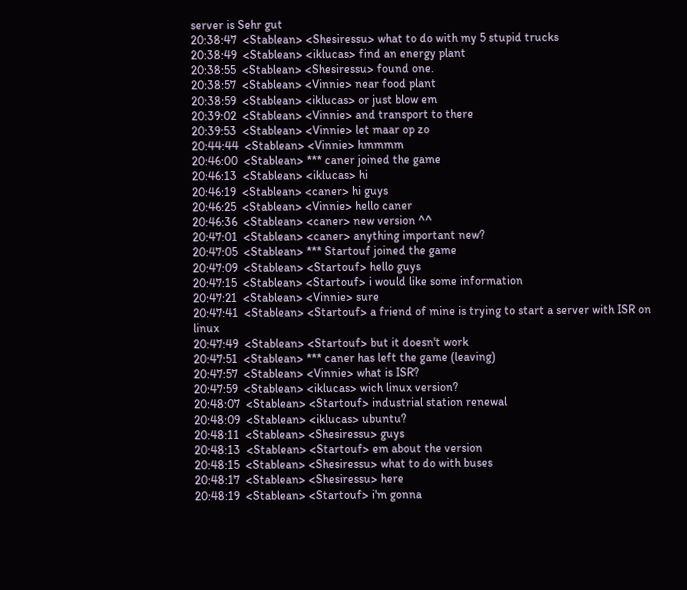server is Sehr gut
20:38:47  <Stablean> <Shesiressu> what to do with my 5 stupid trucks
20:38:49  <Stablean> <iklucas> find an energy plant
20:38:55  <Stablean> <Shesiressu> found one.
20:38:57  <Stablean> <Vinnie> near food plant
20:38:59  <Stablean> <iklucas> or just blow em
20:39:02  <Stablean> <Vinnie> and transport to there
20:39:53  <Stablean> <Vinnie> let maar op zo
20:44:44  <Stablean> <Vinnie> hmmmm
20:46:00  <Stablean> *** caner joined the game
20:46:13  <Stablean> <iklucas> hi
20:46:19  <Stablean> <caner> hi guys
20:46:25  <Stablean> <Vinnie> hello caner
20:46:36  <Stablean> <caner> new version ^^
20:47:01  <Stablean> <caner> anything important new?
20:47:05  <Stablean> *** Startouf joined the game
20:47:09  <Stablean> <Startouf> hello guys
20:47:15  <Stablean> <Startouf> i would like some information
20:47:21  <Stablean> <Vinnie> sure
20:47:41  <Stablean> <Startouf> a friend of mine is trying to start a server with ISR on linux
20:47:49  <Stablean> <Startouf> but it doesn't work
20:47:51  <Stablean> *** caner has left the game (leaving)
20:47:57  <Stablean> <Vinnie> what is ISR?
20:47:59  <Stablean> <iklucas> wich linux version?
20:48:07  <Stablean> <Startouf> industrial station renewal
20:48:09  <Stablean> <iklucas> ubuntu?
20:48:11  <Stablean> <Shesiressu> guys
20:48:13  <Stablean> <Startouf> em about the version
20:48:15  <Stablean> <Shesiressu> what to do with buses
20:48:17  <Stablean> <Shesiressu> here
20:48:19  <Stablean> <Startouf> i'm gonna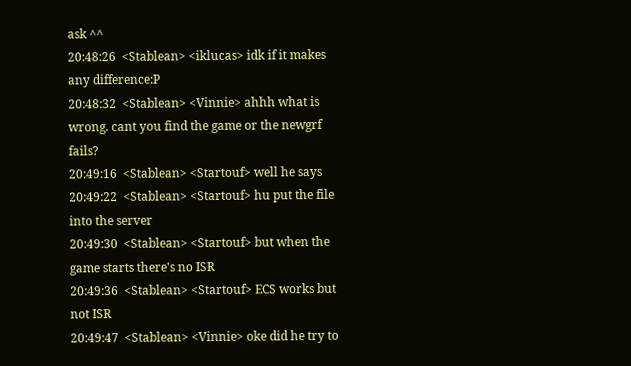ask ^^
20:48:26  <Stablean> <iklucas> idk if it makes any difference:P
20:48:32  <Stablean> <Vinnie> ahhh what is wrong. cant you find the game or the newgrf fails?
20:49:16  <Stablean> <Startouf> well he says
20:49:22  <Stablean> <Startouf> hu put the file into the server
20:49:30  <Stablean> <Startouf> but when the game starts there's no ISR
20:49:36  <Stablean> <Startouf> ECS works but not ISR
20:49:47  <Stablean> <Vinnie> oke did he try to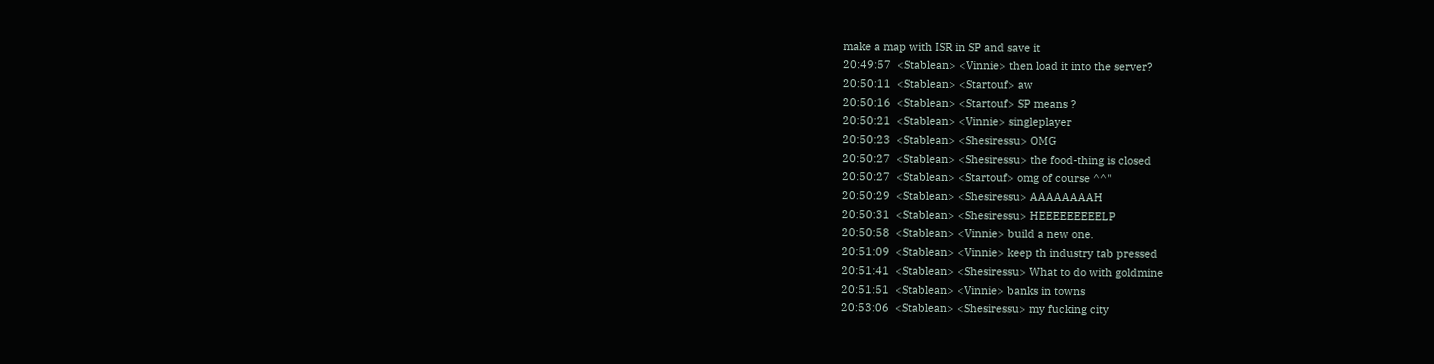make a map with ISR in SP and save it
20:49:57  <Stablean> <Vinnie> then load it into the server?
20:50:11  <Stablean> <Startouf> aw
20:50:16  <Stablean> <Startouf> SP means ?
20:50:21  <Stablean> <Vinnie> singleplayer
20:50:23  <Stablean> <Shesiressu> OMG
20:50:27  <Stablean> <Shesiressu> the food-thing is closed
20:50:27  <Stablean> <Startouf> omg of course ^^"
20:50:29  <Stablean> <Shesiressu> AAAAAAAAH
20:50:31  <Stablean> <Shesiressu> HEEEEEEEEELP
20:50:58  <Stablean> <Vinnie> build a new one.
20:51:09  <Stablean> <Vinnie> keep th industry tab pressed
20:51:41  <Stablean> <Shesiressu> What to do with goldmine
20:51:51  <Stablean> <Vinnie> banks in towns
20:53:06  <Stablean> <Shesiressu> my fucking city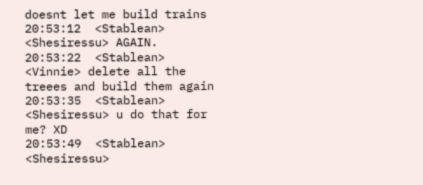doesnt let me build trains
20:53:12  <Stablean> <Shesiressu> AGAIN.
20:53:22  <Stablean> <Vinnie> delete all the treees and build them again
20:53:35  <Stablean> <Shesiressu> u do that for me? XD
20:53:49  <Stablean> <Shesiressu>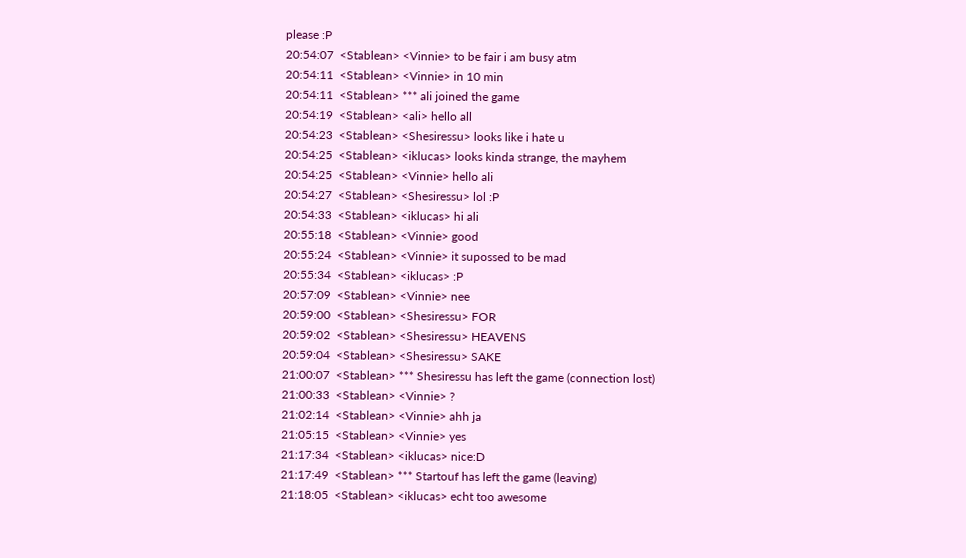please :P
20:54:07  <Stablean> <Vinnie> to be fair i am busy atm
20:54:11  <Stablean> <Vinnie> in 10 min
20:54:11  <Stablean> *** ali joined the game
20:54:19  <Stablean> <ali> hello all
20:54:23  <Stablean> <Shesiressu> looks like i hate u
20:54:25  <Stablean> <iklucas> looks kinda strange, the mayhem
20:54:25  <Stablean> <Vinnie> hello ali
20:54:27  <Stablean> <Shesiressu> lol :P
20:54:33  <Stablean> <iklucas> hi ali
20:55:18  <Stablean> <Vinnie> good
20:55:24  <Stablean> <Vinnie> it supossed to be mad
20:55:34  <Stablean> <iklucas> :P
20:57:09  <Stablean> <Vinnie> nee
20:59:00  <Stablean> <Shesiressu> FOR
20:59:02  <Stablean> <Shesiressu> HEAVENS
20:59:04  <Stablean> <Shesiressu> SAKE
21:00:07  <Stablean> *** Shesiressu has left the game (connection lost)
21:00:33  <Stablean> <Vinnie> ?
21:02:14  <Stablean> <Vinnie> ahh ja
21:05:15  <Stablean> <Vinnie> yes
21:17:34  <Stablean> <iklucas> nice:D
21:17:49  <Stablean> *** Startouf has left the game (leaving)
21:18:05  <Stablean> <iklucas> echt too awesome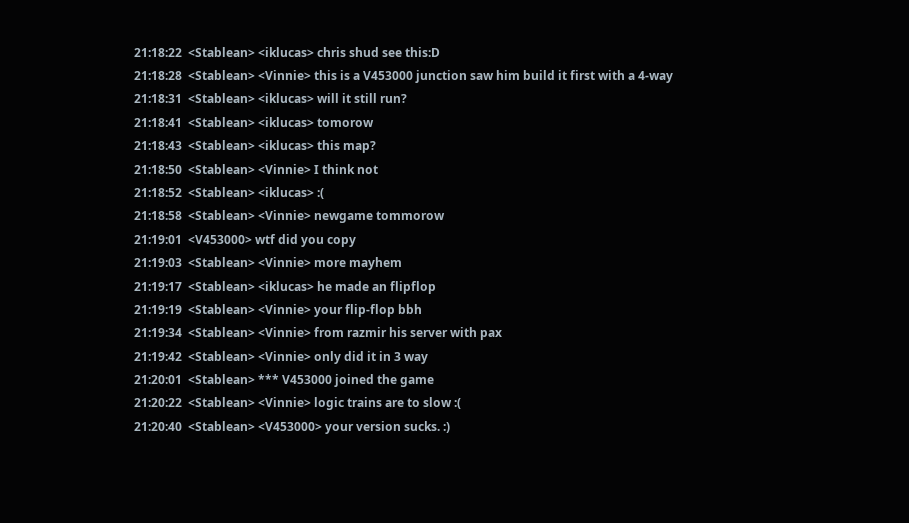21:18:22  <Stablean> <iklucas> chris shud see this:D
21:18:28  <Stablean> <Vinnie> this is a V453000 junction saw him build it first with a 4-way
21:18:31  <Stablean> <iklucas> will it still run?
21:18:41  <Stablean> <iklucas> tomorow
21:18:43  <Stablean> <iklucas> this map?
21:18:50  <Stablean> <Vinnie> I think not
21:18:52  <Stablean> <iklucas> :(
21:18:58  <Stablean> <Vinnie> newgame tommorow
21:19:01  <V453000> wtf did you copy
21:19:03  <Stablean> <Vinnie> more mayhem
21:19:17  <Stablean> <iklucas> he made an flipflop
21:19:19  <Stablean> <Vinnie> your flip-flop bbh
21:19:34  <Stablean> <Vinnie> from razmir his server with pax
21:19:42  <Stablean> <Vinnie> only did it in 3 way
21:20:01  <Stablean> *** V453000 joined the game
21:20:22  <Stablean> <Vinnie> logic trains are to slow :(
21:20:40  <Stablean> <V453000> your version sucks. :)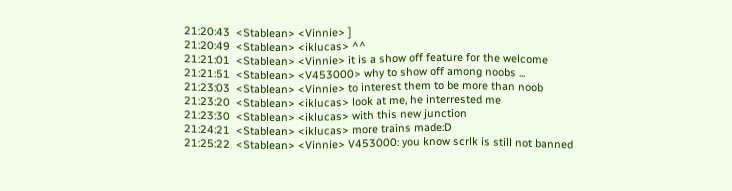21:20:43  <Stablean> <Vinnie> ]
21:20:49  <Stablean> <iklucas> ^^
21:21:01  <Stablean> <Vinnie> it is a show off feature for the welcome
21:21:51  <Stablean> <V453000> why to show off among noobs ...
21:23:03  <Stablean> <Vinnie> to interest them to be more than noob
21:23:20  <Stablean> <iklucas> look at me, he interrested me
21:23:30  <Stablean> <iklucas> with this new junction
21:24:21  <Stablean> <iklucas> more trains made:D
21:25:22  <Stablean> <Vinnie> V453000: you know scrlk is still not banned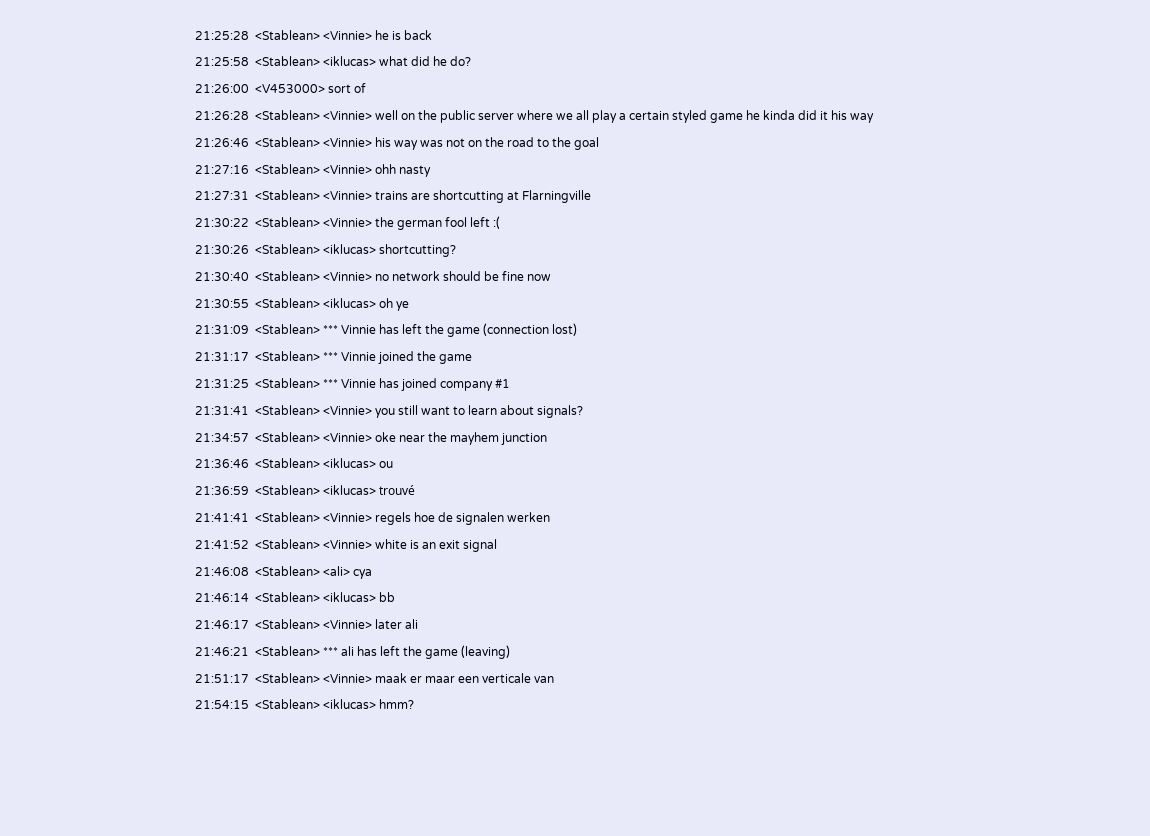21:25:28  <Stablean> <Vinnie> he is back
21:25:58  <Stablean> <iklucas> what did he do?
21:26:00  <V453000> sort of
21:26:28  <Stablean> <Vinnie> well on the public server where we all play a certain styled game he kinda did it his way
21:26:46  <Stablean> <Vinnie> his way was not on the road to the goal
21:27:16  <Stablean> <Vinnie> ohh nasty
21:27:31  <Stablean> <Vinnie> trains are shortcutting at Flarningville
21:30:22  <Stablean> <Vinnie> the german fool left :(
21:30:26  <Stablean> <iklucas> shortcutting?
21:30:40  <Stablean> <Vinnie> no network should be fine now
21:30:55  <Stablean> <iklucas> oh ye
21:31:09  <Stablean> *** Vinnie has left the game (connection lost)
21:31:17  <Stablean> *** Vinnie joined the game
21:31:25  <Stablean> *** Vinnie has joined company #1
21:31:41  <Stablean> <Vinnie> you still want to learn about signals?
21:34:57  <Stablean> <Vinnie> oke near the mayhem junction
21:36:46  <Stablean> <iklucas> ou
21:36:59  <Stablean> <iklucas> trouvé
21:41:41  <Stablean> <Vinnie> regels hoe de signalen werken
21:41:52  <Stablean> <Vinnie> white is an exit signal
21:46:08  <Stablean> <ali> cya
21:46:14  <Stablean> <iklucas> bb
21:46:17  <Stablean> <Vinnie> later ali
21:46:21  <Stablean> *** ali has left the game (leaving)
21:51:17  <Stablean> <Vinnie> maak er maar een verticale van
21:54:15  <Stablean> <iklucas> hmm?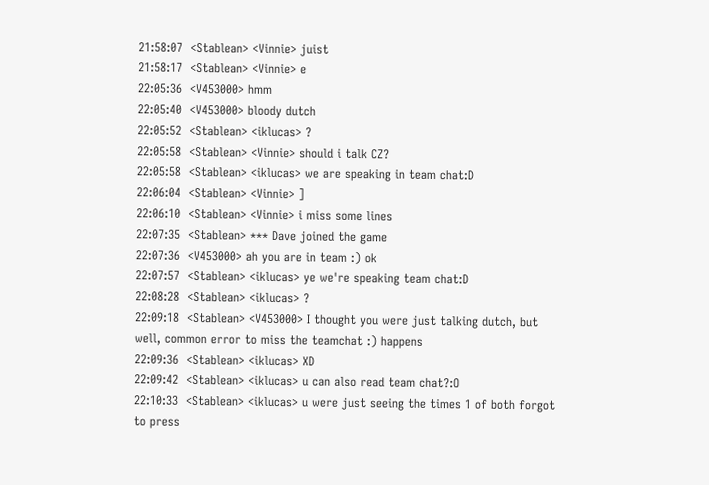21:58:07  <Stablean> <Vinnie> juist
21:58:17  <Stablean> <Vinnie> e
22:05:36  <V453000> hmm
22:05:40  <V453000> bloody dutch
22:05:52  <Stablean> <iklucas> ?
22:05:58  <Stablean> <Vinnie> should i talk CZ?
22:05:58  <Stablean> <iklucas> we are speaking in team chat:D
22:06:04  <Stablean> <Vinnie> ]
22:06:10  <Stablean> <Vinnie> i miss some lines
22:07:35  <Stablean> *** Dave joined the game
22:07:36  <V453000> ah you are in team :) ok
22:07:57  <Stablean> <iklucas> ye we're speaking team chat:D
22:08:28  <Stablean> <iklucas> ?
22:09:18  <Stablean> <V453000> I thought you were just talking dutch, but well, common error to miss the teamchat :) happens
22:09:36  <Stablean> <iklucas> XD
22:09:42  <Stablean> <iklucas> u can also read team chat?:O
22:10:33  <Stablean> <iklucas> u were just seeing the times 1 of both forgot to press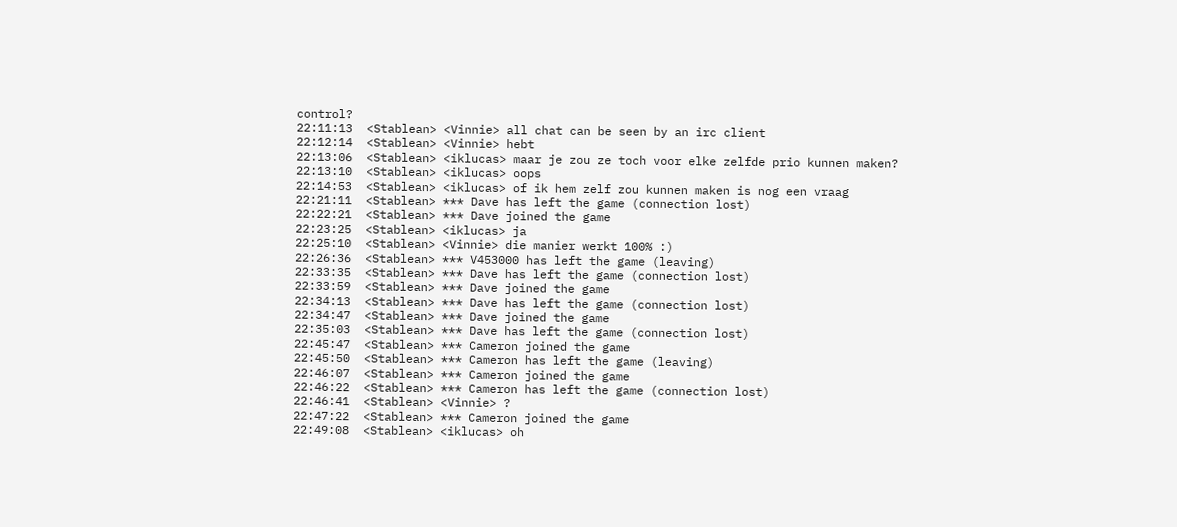control?
22:11:13  <Stablean> <Vinnie> all chat can be seen by an irc client
22:12:14  <Stablean> <Vinnie> hebt
22:13:06  <Stablean> <iklucas> maar je zou ze toch voor elke zelfde prio kunnen maken?
22:13:10  <Stablean> <iklucas> oops
22:14:53  <Stablean> <iklucas> of ik hem zelf zou kunnen maken is nog een vraag
22:21:11  <Stablean> *** Dave has left the game (connection lost)
22:22:21  <Stablean> *** Dave joined the game
22:23:25  <Stablean> <iklucas> ja
22:25:10  <Stablean> <Vinnie> die manier werkt 100% :)
22:26:36  <Stablean> *** V453000 has left the game (leaving)
22:33:35  <Stablean> *** Dave has left the game (connection lost)
22:33:59  <Stablean> *** Dave joined the game
22:34:13  <Stablean> *** Dave has left the game (connection lost)
22:34:47  <Stablean> *** Dave joined the game
22:35:03  <Stablean> *** Dave has left the game (connection lost)
22:45:47  <Stablean> *** Cameron joined the game
22:45:50  <Stablean> *** Cameron has left the game (leaving)
22:46:07  <Stablean> *** Cameron joined the game
22:46:22  <Stablean> *** Cameron has left the game (connection lost)
22:46:41  <Stablean> <Vinnie> ?
22:47:22  <Stablean> *** Cameron joined the game
22:49:08  <Stablean> <iklucas> oh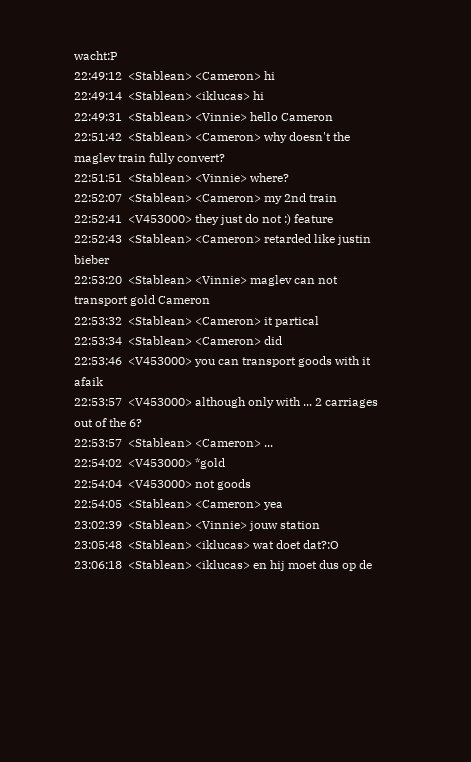wacht:P
22:49:12  <Stablean> <Cameron> hi
22:49:14  <Stablean> <iklucas> hi
22:49:31  <Stablean> <Vinnie> hello Cameron
22:51:42  <Stablean> <Cameron> why doesn't the maglev train fully convert?
22:51:51  <Stablean> <Vinnie> where?
22:52:07  <Stablean> <Cameron> my 2nd train
22:52:41  <V453000> they just do not :) feature
22:52:43  <Stablean> <Cameron> retarded like justin bieber
22:53:20  <Stablean> <Vinnie> maglev can not transport gold Cameron
22:53:32  <Stablean> <Cameron> it partical
22:53:34  <Stablean> <Cameron> did
22:53:46  <V453000> you can transport goods with it afaik
22:53:57  <V453000> although only with ... 2 carriages out of the 6?
22:53:57  <Stablean> <Cameron> ...
22:54:02  <V453000> *gold
22:54:04  <V453000> not goods
22:54:05  <Stablean> <Cameron> yea
23:02:39  <Stablean> <Vinnie> jouw station
23:05:48  <Stablean> <iklucas> wat doet dat?:O
23:06:18  <Stablean> <iklucas> en hij moet dus op de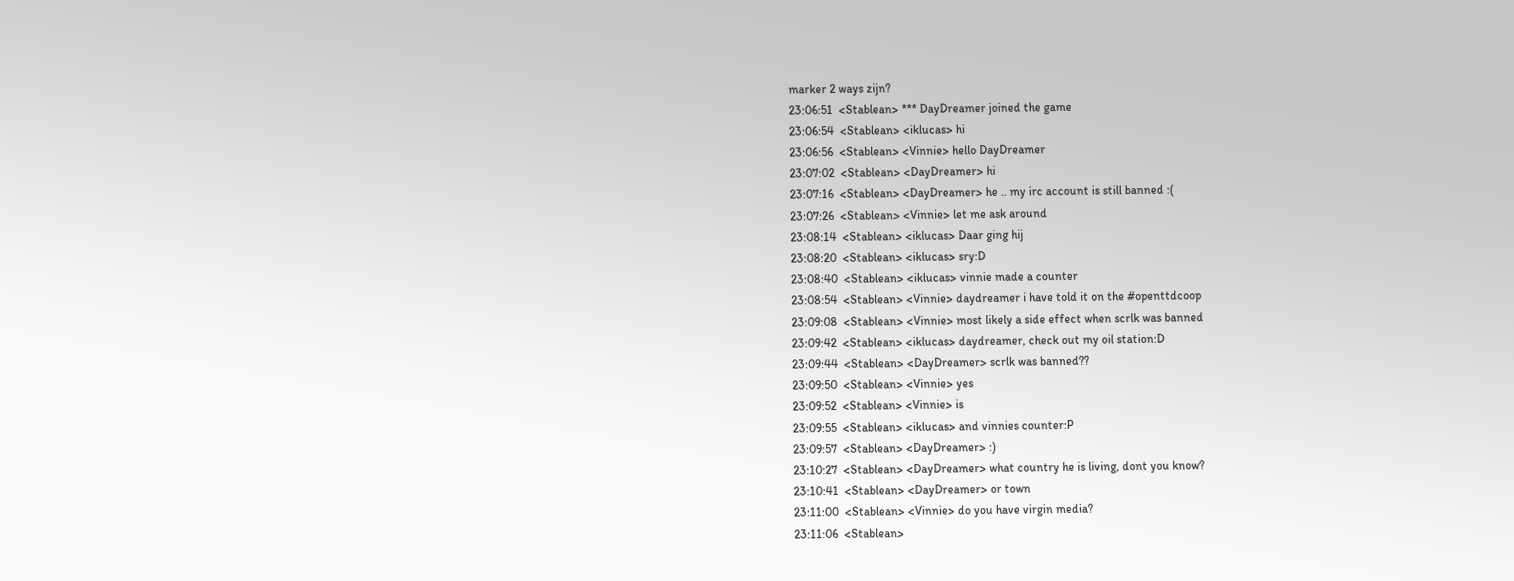marker 2 ways zijn?
23:06:51  <Stablean> *** DayDreamer joined the game
23:06:54  <Stablean> <iklucas> hi
23:06:56  <Stablean> <Vinnie> hello DayDreamer
23:07:02  <Stablean> <DayDreamer> hi
23:07:16  <Stablean> <DayDreamer> he .. my irc account is still banned :(
23:07:26  <Stablean> <Vinnie> let me ask around
23:08:14  <Stablean> <iklucas> Daar ging hij
23:08:20  <Stablean> <iklucas> sry:D
23:08:40  <Stablean> <iklucas> vinnie made a counter
23:08:54  <Stablean> <Vinnie> daydreamer i have told it on the #openttdcoop
23:09:08  <Stablean> <Vinnie> most likely a side effect when scrlk was banned
23:09:42  <Stablean> <iklucas> daydreamer, check out my oil station:D
23:09:44  <Stablean> <DayDreamer> scrlk was banned??
23:09:50  <Stablean> <Vinnie> yes
23:09:52  <Stablean> <Vinnie> is
23:09:55  <Stablean> <iklucas> and vinnies counter:P
23:09:57  <Stablean> <DayDreamer> :)
23:10:27  <Stablean> <DayDreamer> what country he is living, dont you know?
23:10:41  <Stablean> <DayDreamer> or town
23:11:00  <Stablean> <Vinnie> do you have virgin media?
23:11:06  <Stablean>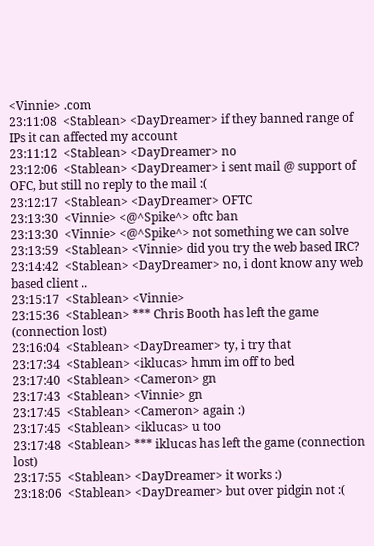<Vinnie> .com
23:11:08  <Stablean> <DayDreamer> if they banned range of IPs it can affected my account
23:11:12  <Stablean> <DayDreamer> no
23:12:06  <Stablean> <DayDreamer> i sent mail @ support of OFC, but still no reply to the mail :(
23:12:17  <Stablean> <DayDreamer> OFTC
23:13:30  <Vinnie> <@^Spike^> oftc ban
23:13:30  <Vinnie> <@^Spike^> not something we can solve
23:13:59  <Stablean> <Vinnie> did you try the web based IRC?
23:14:42  <Stablean> <DayDreamer> no, i dont know any web based client ..
23:15:17  <Stablean> <Vinnie>
23:15:36  <Stablean> *** Chris Booth has left the game (connection lost)
23:16:04  <Stablean> <DayDreamer> ty, i try that
23:17:34  <Stablean> <iklucas> hmm im off to bed
23:17:40  <Stablean> <Cameron> gn
23:17:43  <Stablean> <Vinnie> gn
23:17:45  <Stablean> <Cameron> again :)
23:17:45  <Stablean> <iklucas> u too
23:17:48  <Stablean> *** iklucas has left the game (connection lost)
23:17:55  <Stablean> <DayDreamer> it works :)
23:18:06  <Stablean> <DayDreamer> but over pidgin not :(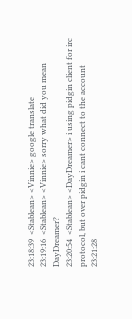23:18:39  <Stablean> <Vinnie> google translate
23:19:16  <Stablean> <Vinnie> sorry what did you mean DayDreamer?
23:20:54  <Stablean> <DayDreamer> i using pidgin client for irc protocol, but over pidgin i cant connect to the account
23:21:28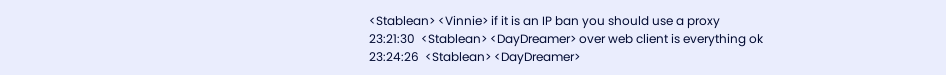<Stablean> <Vinnie> if it is an IP ban you should use a proxy
23:21:30  <Stablean> <DayDreamer> over web client is everything ok
23:24:26  <Stablean> <DayDreamer>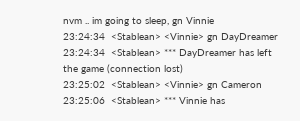nvm .. im going to sleep, gn Vinnie
23:24:34  <Stablean> <Vinnie> gn DayDreamer
23:24:34  <Stablean> *** DayDreamer has left the game (connection lost)
23:25:02  <Stablean> <Vinnie> gn Cameron
23:25:06  <Stablean> *** Vinnie has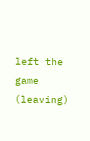left the game (leaving)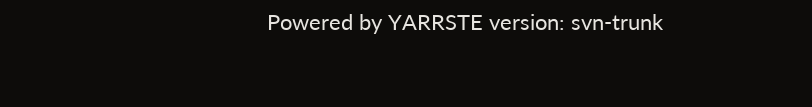Powered by YARRSTE version: svn-trunk